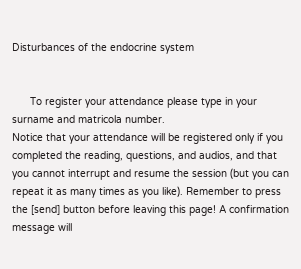Disturbances of the endocrine system


      To register your attendance please type in your surname and matricola number.
Notice that your attendance will be registered only if you completed the reading, questions, and audios, and that you cannot interrupt and resume the session (but you can repeat it as many times as you like). Remember to press the [send] button before leaving this page! A confirmation message will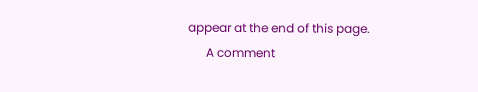appear at the end of this page.
      A comment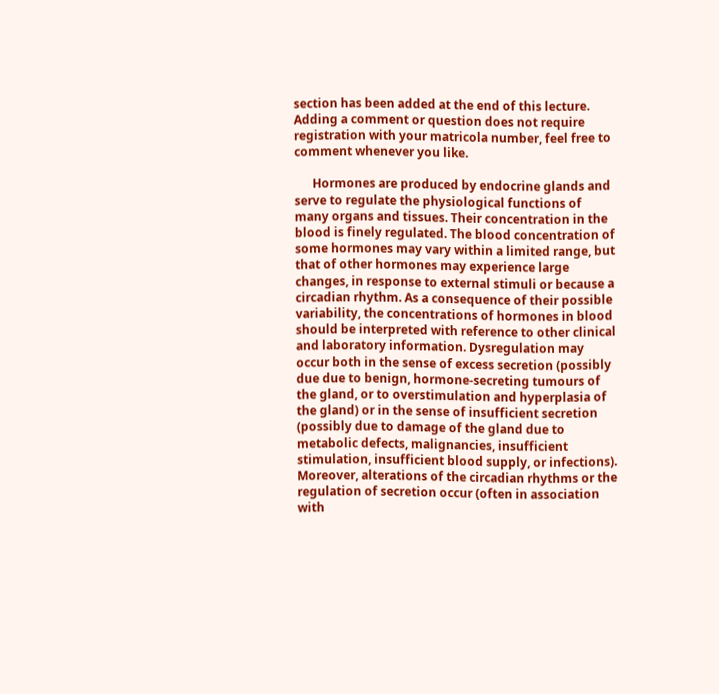section has been added at the end of this lecture. Adding a comment or question does not require registration with your matricola number, feel free to comment whenever you like.

      Hormones are produced by endocrine glands and serve to regulate the physiological functions of many organs and tissues. Their concentration in the blood is finely regulated. The blood concentration of some hormones may vary within a limited range, but that of other hormones may experience large changes, in response to external stimuli or because a circadian rhythm. As a consequence of their possible variability, the concentrations of hormones in blood should be interpreted with reference to other clinical and laboratory information. Dysregulation may occur both in the sense of excess secretion (possibly due due to benign, hormone-secreting tumours of the gland, or to overstimulation and hyperplasia of the gland) or in the sense of insufficient secretion (possibly due to damage of the gland due to metabolic defects, malignancies, insufficient stimulation, insufficient blood supply, or infections). Moreover, alterations of the circadian rhythms or the regulation of secretion occur (often in association with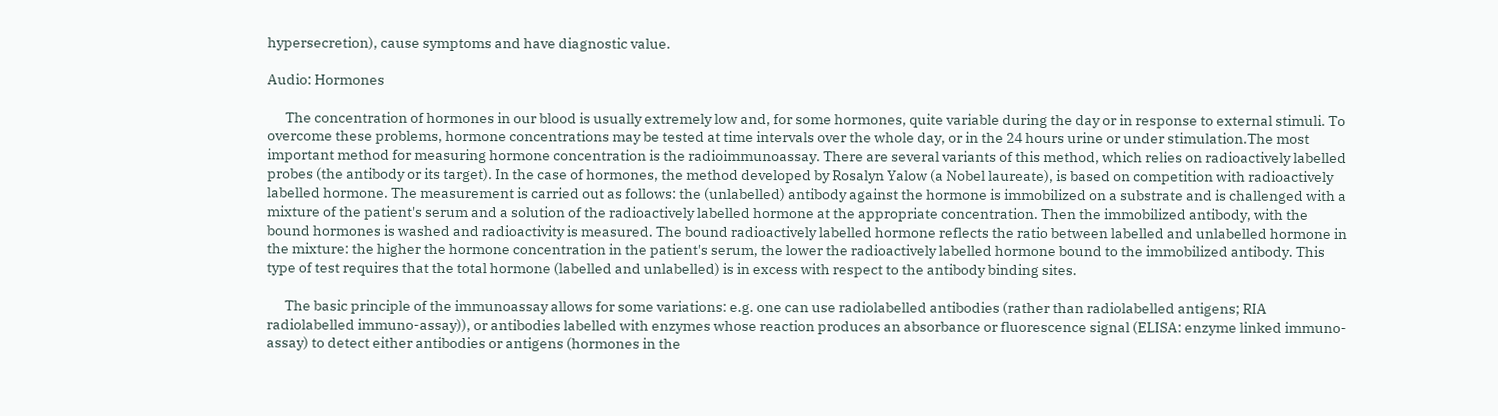hypersecretion), cause symptoms and have diagnostic value.

Audio: Hormones

      The concentration of hormones in our blood is usually extremely low and, for some hormones, quite variable during the day or in response to external stimuli. To overcome these problems, hormone concentrations may be tested at time intervals over the whole day, or in the 24 hours urine or under stimulation.The most important method for measuring hormone concentration is the radioimmunoassay. There are several variants of this method, which relies on radioactively labelled probes (the antibody or its target). In the case of hormones, the method developed by Rosalyn Yalow (a Nobel laureate), is based on competition with radioactively labelled hormone. The measurement is carried out as follows: the (unlabelled) antibody against the hormone is immobilized on a substrate and is challenged with a mixture of the patient's serum and a solution of the radioactively labelled hormone at the appropriate concentration. Then the immobilized antibody, with the bound hormones is washed and radioactivity is measured. The bound radioactively labelled hormone reflects the ratio between labelled and unlabelled hormone in the mixture: the higher the hormone concentration in the patient's serum, the lower the radioactively labelled hormone bound to the immobilized antibody. This type of test requires that the total hormone (labelled and unlabelled) is in excess with respect to the antibody binding sites.

      The basic principle of the immunoassay allows for some variations: e.g. one can use radiolabelled antibodies (rather than radiolabelled antigens; RIA radiolabelled immuno-assay)), or antibodies labelled with enzymes whose reaction produces an absorbance or fluorescence signal (ELISA: enzyme linked immuno-assay) to detect either antibodies or antigens (hormones in the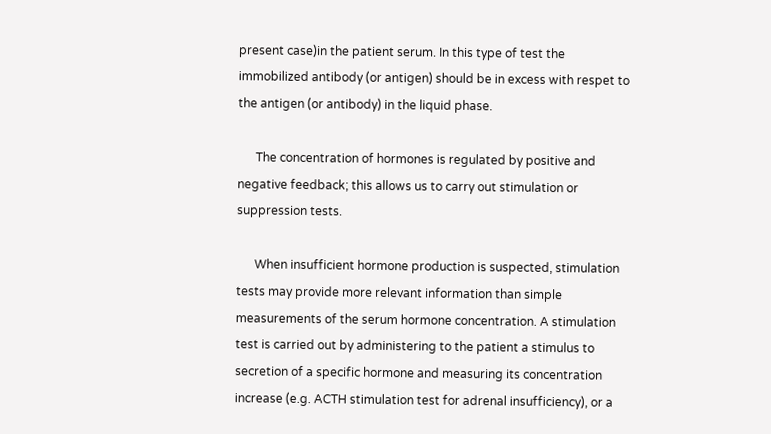present case)in the patient serum. In this type of test the immobilized antibody (or antigen) should be in excess with respet to the antigen (or antibody) in the liquid phase.

      The concentration of hormones is regulated by positive and negative feedback; this allows us to carry out stimulation or suppression tests.

      When insufficient hormone production is suspected, stimulation tests may provide more relevant information than simple measurements of the serum hormone concentration. A stimulation test is carried out by administering to the patient a stimulus to secretion of a specific hormone and measuring its concentration increase (e.g. ACTH stimulation test for adrenal insufficiency), or a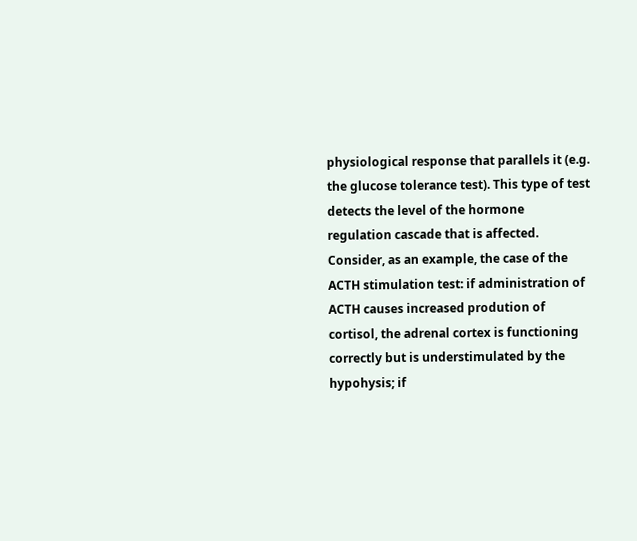physiological response that parallels it (e.g. the glucose tolerance test). This type of test detects the level of the hormone regulation cascade that is affected. Consider, as an example, the case of the ACTH stimulation test: if administration of ACTH causes increased prodution of cortisol, the adrenal cortex is functioning correctly but is understimulated by the hypohysis; if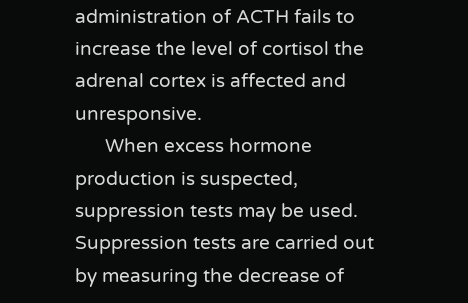administration of ACTH fails to increase the level of cortisol the adrenal cortex is affected and unresponsive.
      When excess hormone production is suspected, suppression tests may be used. Suppression tests are carried out by measuring the decrease of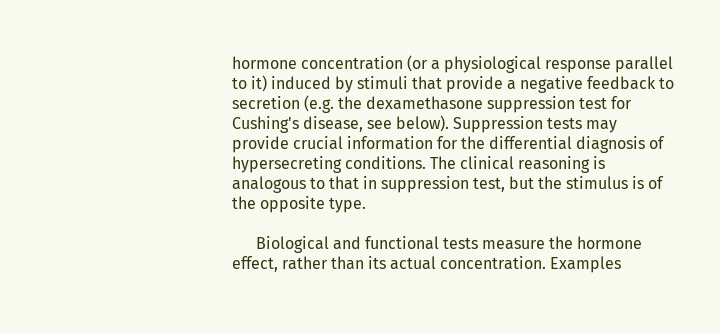hormone concentration (or a physiological response parallel to it) induced by stimuli that provide a negative feedback to secretion (e.g. the dexamethasone suppression test for Cushing's disease, see below). Suppression tests may provide crucial information for the differential diagnosis of hypersecreting conditions. The clinical reasoning is analogous to that in suppression test, but the stimulus is of the opposite type.

      Biological and functional tests measure the hormone effect, rather than its actual concentration. Examples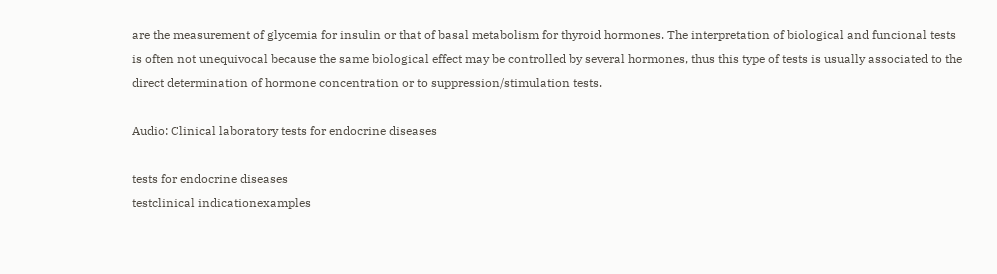are the measurement of glycemia for insulin or that of basal metabolism for thyroid hormones. The interpretation of biological and funcional tests is often not unequivocal because the same biological effect may be controlled by several hormones, thus this type of tests is usually associated to the direct determination of hormone concentration or to suppression/stimulation tests.

Audio: Clinical laboratory tests for endocrine diseases

tests for endocrine diseases
testclinical indicationexamples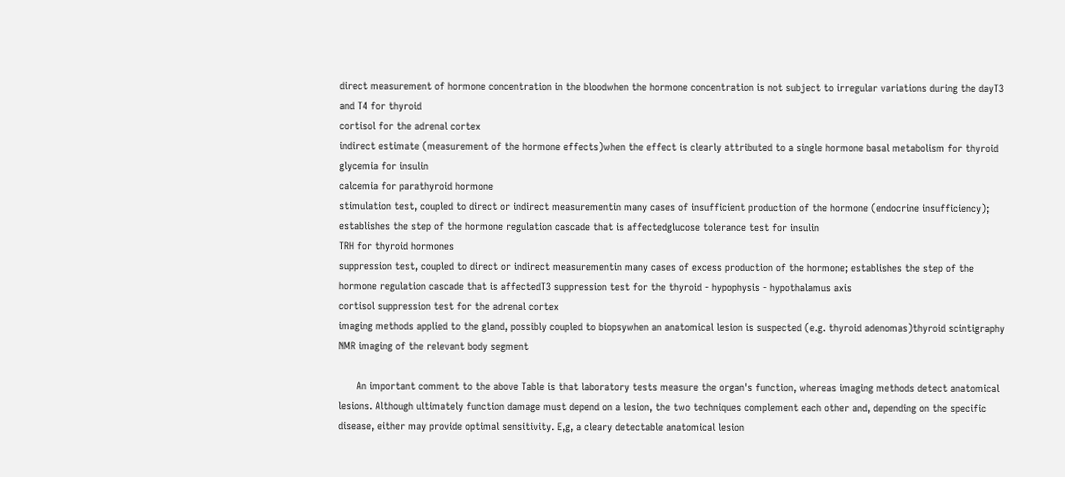direct measurement of hormone concentration in the bloodwhen the hormone concentration is not subject to irregular variations during the dayT3 and T4 for thyroid
cortisol for the adrenal cortex
indirect estimate (measurement of the hormone effects)when the effect is clearly attributed to a single hormone basal metabolism for thyroid
glycemia for insulin
calcemia for parathyroid hormone
stimulation test, coupled to direct or indirect measurementin many cases of insufficient production of the hormone (endocrine insufficiency); establishes the step of the hormone regulation cascade that is affectedglucose tolerance test for insulin
TRH for thyroid hormones
suppression test, coupled to direct or indirect measurementin many cases of excess production of the hormone; establishes the step of the hormone regulation cascade that is affectedT3 suppression test for the thyroid - hypophysis - hypothalamus axis
cortisol suppression test for the adrenal cortex
imaging methods applied to the gland, possibly coupled to biopsywhen an anatomical lesion is suspected (e.g. thyroid adenomas)thyroid scintigraphy
NMR imaging of the relevant body segment

      An important comment to the above Table is that laboratory tests measure the organ's function, whereas imaging methods detect anatomical lesions. Although ultimately function damage must depend on a lesion, the two techniques complement each other and, depending on the specific disease, either may provide optimal sensitivity. E,g, a cleary detectable anatomical lesion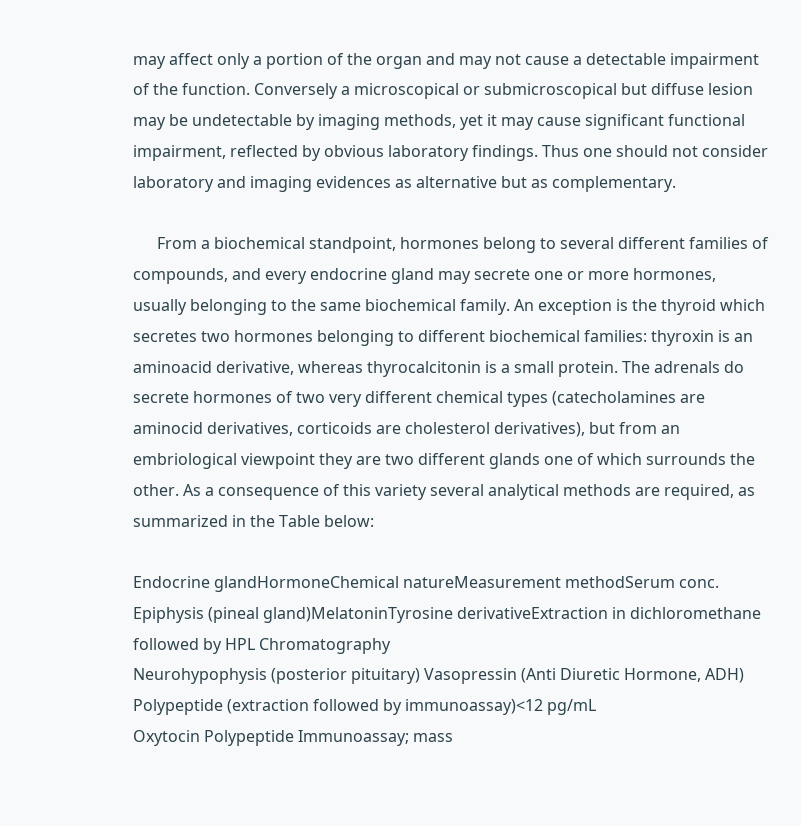may affect only a portion of the organ and may not cause a detectable impairment of the function. Conversely a microscopical or submicroscopical but diffuse lesion may be undetectable by imaging methods, yet it may cause significant functional impairment, reflected by obvious laboratory findings. Thus one should not consider laboratory and imaging evidences as alternative but as complementary.

      From a biochemical standpoint, hormones belong to several different families of compounds, and every endocrine gland may secrete one or more hormones, usually belonging to the same biochemical family. An exception is the thyroid which secretes two hormones belonging to different biochemical families: thyroxin is an aminoacid derivative, whereas thyrocalcitonin is a small protein. The adrenals do secrete hormones of two very different chemical types (catecholamines are aminocid derivatives, corticoids are cholesterol derivatives), but from an embriological viewpoint they are two different glands one of which surrounds the other. As a consequence of this variety several analytical methods are required, as summarized in the Table below:

Endocrine glandHormoneChemical natureMeasurement methodSerum conc.
Epiphysis (pineal gland)MelatoninTyrosine derivativeExtraction in dichloromethane followed by HPL Chromatography
Neurohypophysis (posterior pituitary) Vasopressin (Anti Diuretic Hormone, ADH) Polypeptide (extraction followed by immunoassay)<12 pg/mL
Oxytocin Polypeptide Immunoassay; mass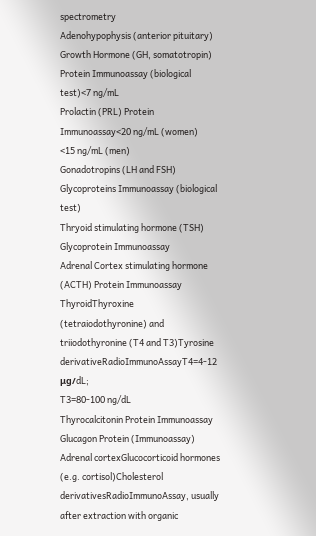spectrometry
Adenohypophysis (anterior pituitary) Growth Hormone (GH, somatotropin) Protein Immunoassay (biological test)<7 ng/mL
Prolactin (PRL) Protein Immunoassay<20 ng/mL (women)
<15 ng/mL (men)
Gonadotropins (LH and FSH) Glycoproteins Immunoassay (biological test)
Thryoid stimulating hormone (TSH) Glycoprotein Immunoassay
Adrenal Cortex stimulating hormone (ACTH) Protein Immunoassay
ThyroidThyroxine (tetraiodothyronine) and triiodothyronine (T4 and T3)Tyrosine derivativeRadioImmunoAssayT4=4-12 μg/dL;
T3=80-100 ng/dL
Thyrocalcitonin Protein Immunoassay
Glucagon Protein (Immunoassay)
Adrenal cortexGlucocorticoid hormones (e.g. cortisol)Cholesterol derivativesRadioImmunoAssay, usually after extraction with organic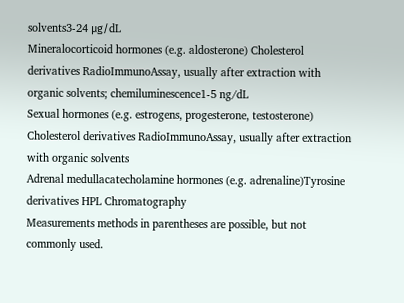solvents3-24 μg/dL
Mineralocorticoid hormones (e.g. aldosterone) Cholesterol derivatives RadioImmunoAssay, usually after extraction with organic solvents; chemiluminescence1-5 ng/dL
Sexual hormones (e.g. estrogens, progesterone, testosterone) Cholesterol derivatives RadioImmunoAssay, usually after extraction with organic solvents
Adrenal medullacatecholamine hormones (e.g. adrenaline)Tyrosine derivatives HPL Chromatography
Measurements methods in parentheses are possible, but not commonly used.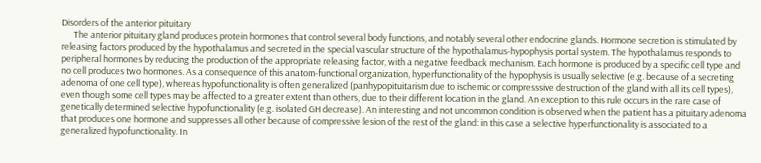Disorders of the anterior pituitary
      The anterior pituitary gland produces protein hormones that control several body functions, and notably several other endocrine glands. Hormone secretion is stimulated by releasing factors produced by the hypothalamus and secreted in the special vascular structure of the hypothalamus-hypophysis portal system. The hypothalamus responds to peripheral hormones by reducing the production of the appropriate releasing factor, with a negative feedback mechanism. Each hormone is produced by a specific cell type and no cell produces two hormones. As a consequence of this anatom-functional organization, hyperfunctionality of the hypophysis is usually selective (e.g. because of a secreting adenoma of one cell type), whereas hypofunctionality is often generalized (panhypopituitarism due to ischemic or compresssive destruction of the gland with all its cell types), even though some cell types may be affected to a greater extent than others, due to their different location in the gland. An exception to this rule occurs in the rare case of genetically determined selective hypofunctionality (e.g. isolated GH decrease). An interesting and not uncommon condition is observed when the patient has a pituitary adenoma that produces one hormone and suppresses all other because of compressive lesion of the rest of the gland: in this case a selective hyperfunctionality is associated to a generalized hypofunctionality. In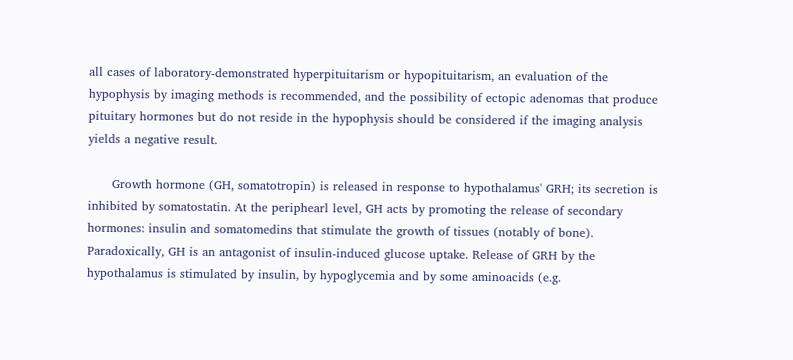all cases of laboratory-demonstrated hyperpituitarism or hypopituitarism, an evaluation of the hypophysis by imaging methods is recommended, and the possibility of ectopic adenomas that produce pituitary hormones but do not reside in the hypophysis should be considered if the imaging analysis yields a negative result.

      Growth hormone (GH, somatotropin) is released in response to hypothalamus' GRH; its secretion is inhibited by somatostatin. At the periphearl level, GH acts by promoting the release of secondary hormones: insulin and somatomedins that stimulate the growth of tissues (notably of bone). Paradoxically, GH is an antagonist of insulin-induced glucose uptake. Release of GRH by the hypothalamus is stimulated by insulin, by hypoglycemia and by some aminoacids (e.g.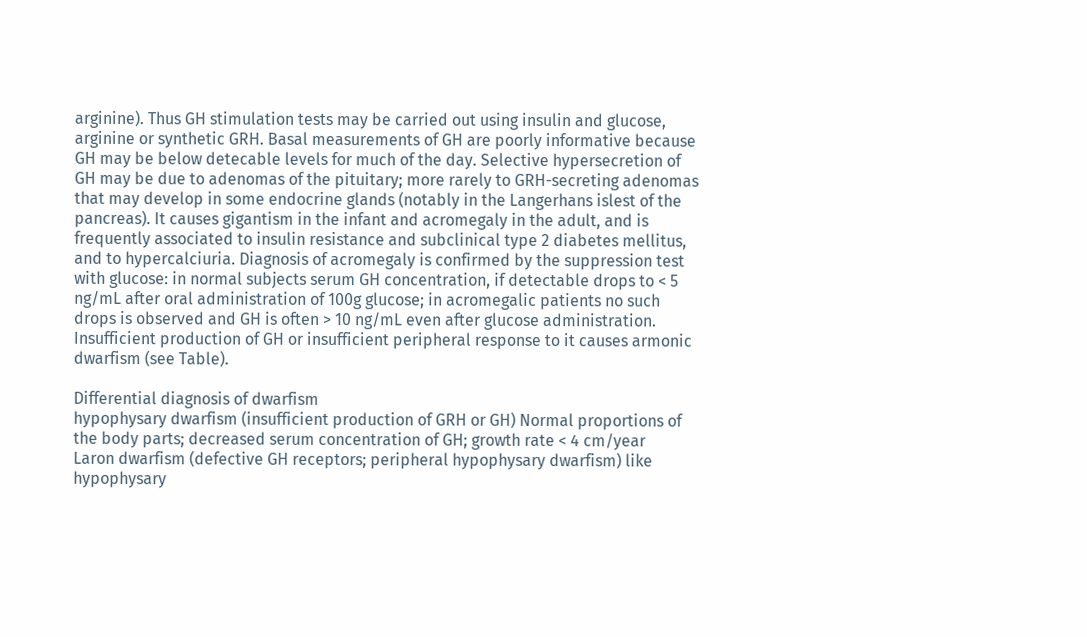arginine). Thus GH stimulation tests may be carried out using insulin and glucose, arginine or synthetic GRH. Basal measurements of GH are poorly informative because GH may be below detecable levels for much of the day. Selective hypersecretion of GH may be due to adenomas of the pituitary; more rarely to GRH-secreting adenomas that may develop in some endocrine glands (notably in the Langerhans islest of the pancreas). It causes gigantism in the infant and acromegaly in the adult, and is frequently associated to insulin resistance and subclinical type 2 diabetes mellitus, and to hypercalciuria. Diagnosis of acromegaly is confirmed by the suppression test with glucose: in normal subjects serum GH concentration, if detectable drops to < 5 ng/mL after oral administration of 100g glucose; in acromegalic patients no such drops is observed and GH is often > 10 ng/mL even after glucose administration. Insufficient production of GH or insufficient peripheral response to it causes armonic dwarfism (see Table).

Differential diagnosis of dwarfism
hypophysary dwarfism (insufficient production of GRH or GH) Normal proportions of the body parts; decreased serum concentration of GH; growth rate < 4 cm/year
Laron dwarfism (defective GH receptors; peripheral hypophysary dwarfism) like hypophysary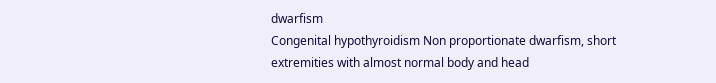dwarfism
Congenital hypothyroidism Non proportionate dwarfism, short extremities with almost normal body and head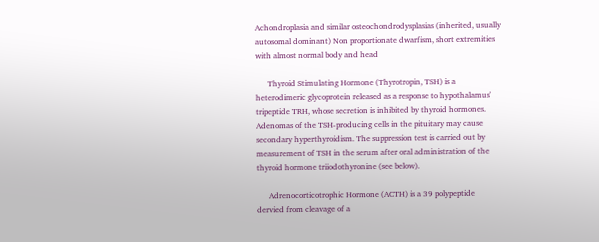Achondroplasia and similar osteochondrodysplasias (inherited, usually autosomal dominant) Non proportionate dwarfism, short extremities with almost normal body and head

      Thyroid Stimulating Hormone (Thyrotropin, TSH) is a heterodimeric glycoprotein released as a response to hypothalamus' tripeptide TRH, whose secretion is inhibited by thyroid hormones. Adenomas of the TSH-producing cells in the pituitary may cause secondary hyperthyroidism. The suppression test is carried out by measurement of TSH in the serum after oral administration of the thyroid hormone triiodothyronine (see below).

      Adrenocorticotrophic Hormone (ACTH) is a 39 polypeptide dervied from cleavage of a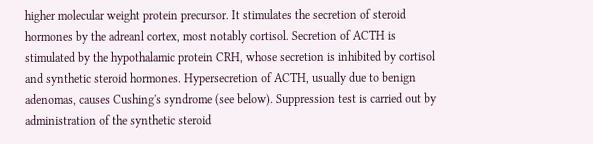higher molecular weight protein precursor. It stimulates the secretion of steroid hormones by the adreanl cortex, most notably cortisol. Secretion of ACTH is stimulated by the hypothalamic protein CRH, whose secretion is inhibited by cortisol and synthetic steroid hormones. Hypersecretion of ACTH, usually due to benign adenomas, causes Cushing's syndrome (see below). Suppression test is carried out by administration of the synthetic steroid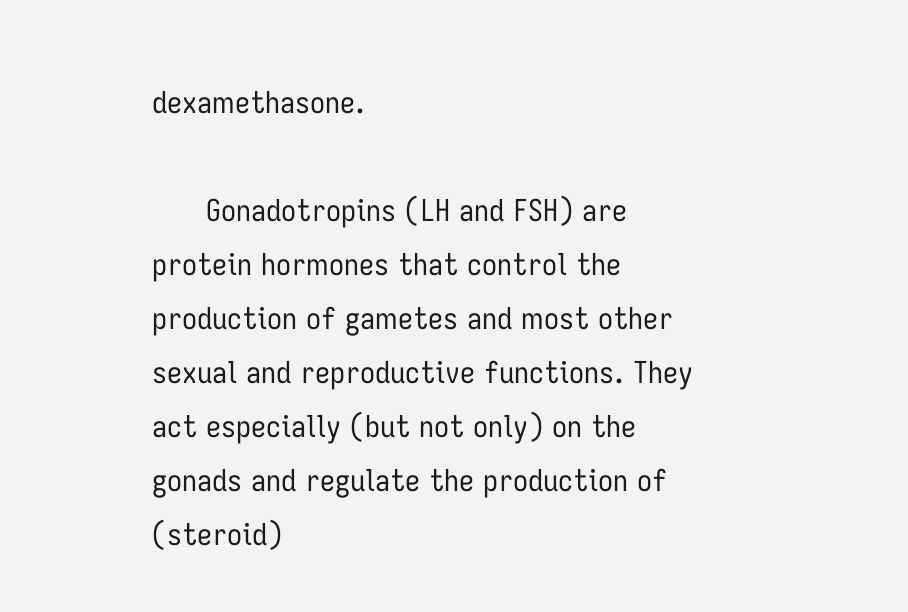dexamethasone.

      Gonadotropins (LH and FSH) are protein hormones that control the production of gametes and most other sexual and reproductive functions. They act especially (but not only) on the gonads and regulate the production of (steroid)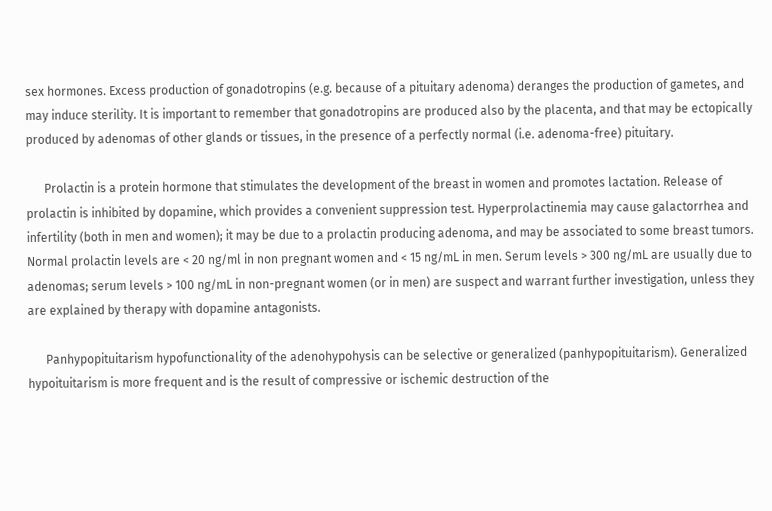sex hormones. Excess production of gonadotropins (e.g. because of a pituitary adenoma) deranges the production of gametes, and may induce sterility. It is important to remember that gonadotropins are produced also by the placenta, and that may be ectopically produced by adenomas of other glands or tissues, in the presence of a perfectly normal (i.e. adenoma-free) pituitary.

      Prolactin is a protein hormone that stimulates the development of the breast in women and promotes lactation. Release of prolactin is inhibited by dopamine, which provides a convenient suppression test. Hyperprolactinemia may cause galactorrhea and infertility (both in men and women); it may be due to a prolactin producing adenoma, and may be associated to some breast tumors. Normal prolactin levels are < 20 ng/ml in non pregnant women and < 15 ng/mL in men. Serum levels > 300 ng/mL are usually due to adenomas; serum levels > 100 ng/mL in non-pregnant women (or in men) are suspect and warrant further investigation, unless they are explained by therapy with dopamine antagonists.

      Panhypopituitarism hypofunctionality of the adenohypohysis can be selective or generalized (panhypopituitarism). Generalized hypoituitarism is more frequent and is the result of compressive or ischemic destruction of the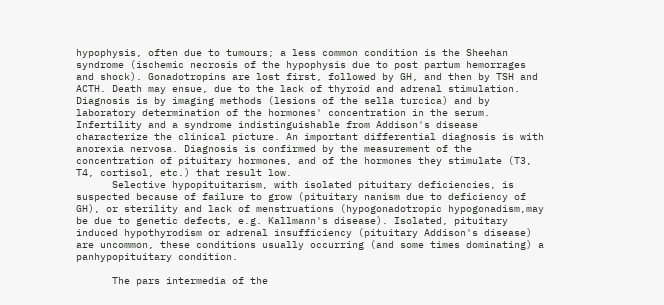hypophysis, often due to tumours; a less common condition is the Sheehan syndrome (ischemic necrosis of the hypophysis due to post partum hemorrages and shock). Gonadotropins are lost first, followed by GH, and then by TSH and ACTH. Death may ensue, due to the lack of thyroid and adrenal stimulation. Diagnosis is by imaging methods (lesions of the sella turcica) and by laboratory determination of the hormones' concentration in the serum. Infertility and a syndrome indistinguishable from Addison's disease characterize the clinical picture. An important differential diagnosis is with anorexia nervosa. Diagnosis is confirmed by the measurement of the concentration of pituitary hormones, and of the hormones they stimulate (T3, T4, cortisol, etc.) that result low.
      Selective hypopituitarism, with isolated pituitary deficiencies, is suspected because of failure to grow (pituitary nanism due to deficiency of GH), or sterility and lack of menstruations (hypogonadotropic hypogonadism,may be due to genetic defects, e.g. Kallmann's disease). Isolated, pituitary induced hypothyrodism or adrenal insufficiency (pituitary Addison's disease) are uncommon, these conditions usually occurring (and some times dominating) a panhypopituitary condition.

      The pars intermedia of the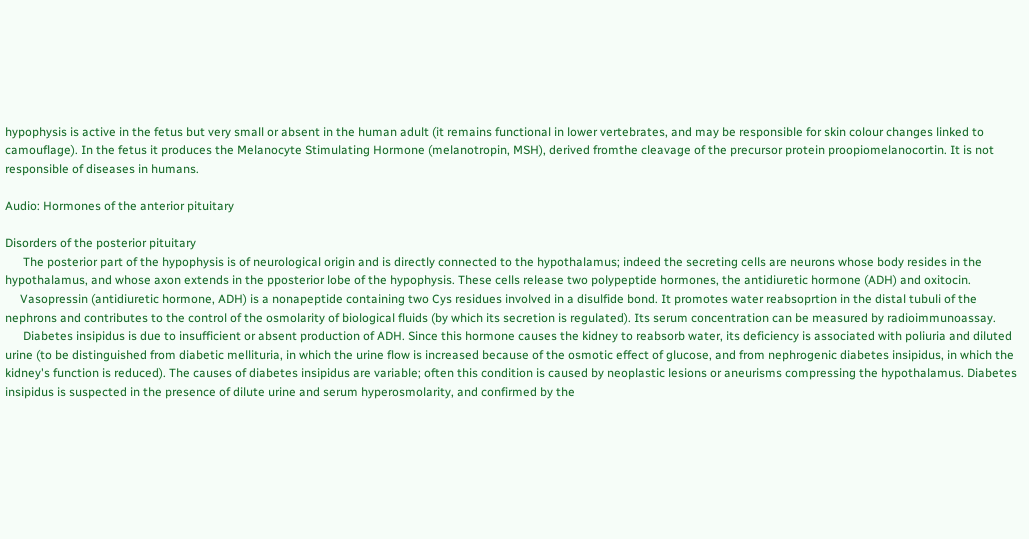hypophysis is active in the fetus but very small or absent in the human adult (it remains functional in lower vertebrates, and may be responsible for skin colour changes linked to camouflage). In the fetus it produces the Melanocyte Stimulating Hormone (melanotropin, MSH), derived fromthe cleavage of the precursor protein proopiomelanocortin. It is not responsible of diseases in humans.

Audio: Hormones of the anterior pituitary

Disorders of the posterior pituitary
      The posterior part of the hypophysis is of neurological origin and is directly connected to the hypothalamus; indeed the secreting cells are neurons whose body resides in the hypothalamus, and whose axon extends in the pposterior lobe of the hypophysis. These cells release two polypeptide hormones, the antidiuretic hormone (ADH) and oxitocin.
     Vasopressin (antidiuretic hormone, ADH) is a nonapeptide containing two Cys residues involved in a disulfide bond. It promotes water reabsoprtion in the distal tubuli of the nephrons and contributes to the control of the osmolarity of biological fluids (by which its secretion is regulated). Its serum concentration can be measured by radioimmunoassay.
      Diabetes insipidus is due to insufficient or absent production of ADH. Since this hormone causes the kidney to reabsorb water, its deficiency is associated with poliuria and diluted urine (to be distinguished from diabetic mellituria, in which the urine flow is increased because of the osmotic effect of glucose, and from nephrogenic diabetes insipidus, in which the kidney's function is reduced). The causes of diabetes insipidus are variable; often this condition is caused by neoplastic lesions or aneurisms compressing the hypothalamus. Diabetes insipidus is suspected in the presence of dilute urine and serum hyperosmolarity, and confirmed by the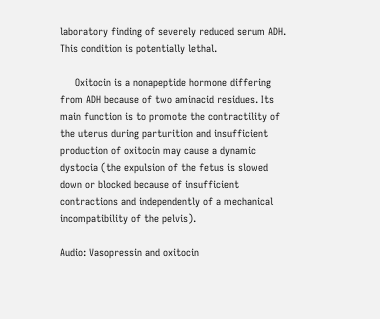laboratory finding of severely reduced serum ADH. This condition is potentially lethal.

     Oxitocin is a nonapeptide hormone differing from ADH because of two aminacid residues. Its main function is to promote the contractility of the uterus during parturition and insufficient production of oxitocin may cause a dynamic dystocia (the expulsion of the fetus is slowed down or blocked because of insufficient contractions and independently of a mechanical incompatibility of the pelvis).

Audio: Vasopressin and oxitocin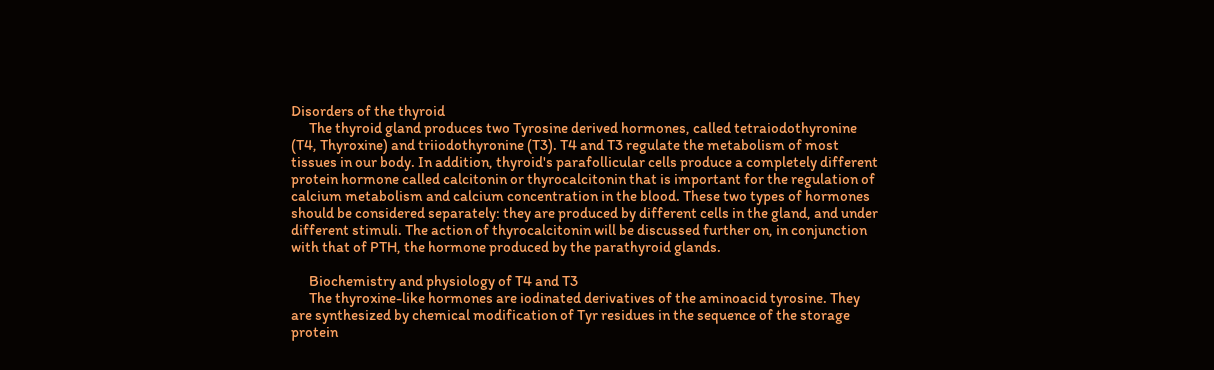Disorders of the thyroid
      The thyroid gland produces two Tyrosine derived hormones, called tetraiodothyronine (T4, Thyroxine) and triiodothyronine (T3). T4 and T3 regulate the metabolism of most tissues in our body. In addition, thyroid's parafollicular cells produce a completely different protein hormone called calcitonin or thyrocalcitonin that is important for the regulation of calcium metabolism and calcium concentration in the blood. These two types of hormones should be considered separately: they are produced by different cells in the gland, and under different stimuli. The action of thyrocalcitonin will be discussed further on, in conjunction with that of PTH, the hormone produced by the parathyroid glands.

      Biochemistry and physiology of T4 and T3
      The thyroxine-like hormones are iodinated derivatives of the aminoacid tyrosine. They are synthesized by chemical modification of Tyr residues in the sequence of the storage protein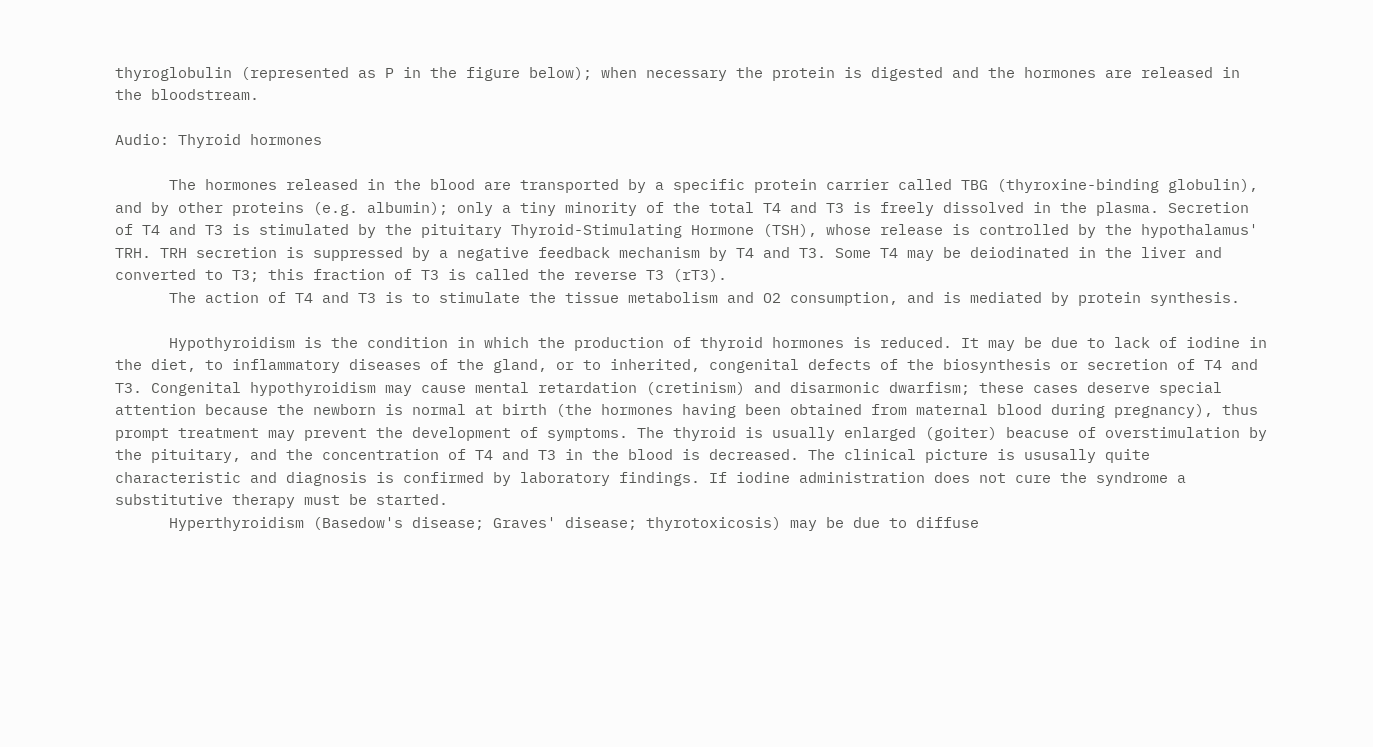thyroglobulin (represented as P in the figure below); when necessary the protein is digested and the hormones are released in the bloodstream.

Audio: Thyroid hormones

      The hormones released in the blood are transported by a specific protein carrier called TBG (thyroxine-binding globulin), and by other proteins (e.g. albumin); only a tiny minority of the total T4 and T3 is freely dissolved in the plasma. Secretion of T4 and T3 is stimulated by the pituitary Thyroid-Stimulating Hormone (TSH), whose release is controlled by the hypothalamus' TRH. TRH secretion is suppressed by a negative feedback mechanism by T4 and T3. Some T4 may be deiodinated in the liver and converted to T3; this fraction of T3 is called the reverse T3 (rT3).
      The action of T4 and T3 is to stimulate the tissue metabolism and O2 consumption, and is mediated by protein synthesis.

      Hypothyroidism is the condition in which the production of thyroid hormones is reduced. It may be due to lack of iodine in the diet, to inflammatory diseases of the gland, or to inherited, congenital defects of the biosynthesis or secretion of T4 and T3. Congenital hypothyroidism may cause mental retardation (cretinism) and disarmonic dwarfism; these cases deserve special attention because the newborn is normal at birth (the hormones having been obtained from maternal blood during pregnancy), thus prompt treatment may prevent the development of symptoms. The thyroid is usually enlarged (goiter) beacuse of overstimulation by the pituitary, and the concentration of T4 and T3 in the blood is decreased. The clinical picture is ususally quite characteristic and diagnosis is confirmed by laboratory findings. If iodine administration does not cure the syndrome a substitutive therapy must be started.
      Hyperthyroidism (Basedow's disease; Graves' disease; thyrotoxicosis) may be due to diffuse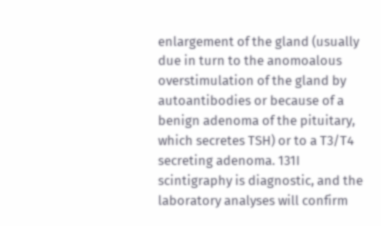enlargement of the gland (usually due in turn to the anomoalous overstimulation of the gland by autoantibodies or because of a benign adenoma of the pituitary, which secretes TSH) or to a T3/T4 secreting adenoma. 131I scintigraphy is diagnostic, and the laboratory analyses will confirm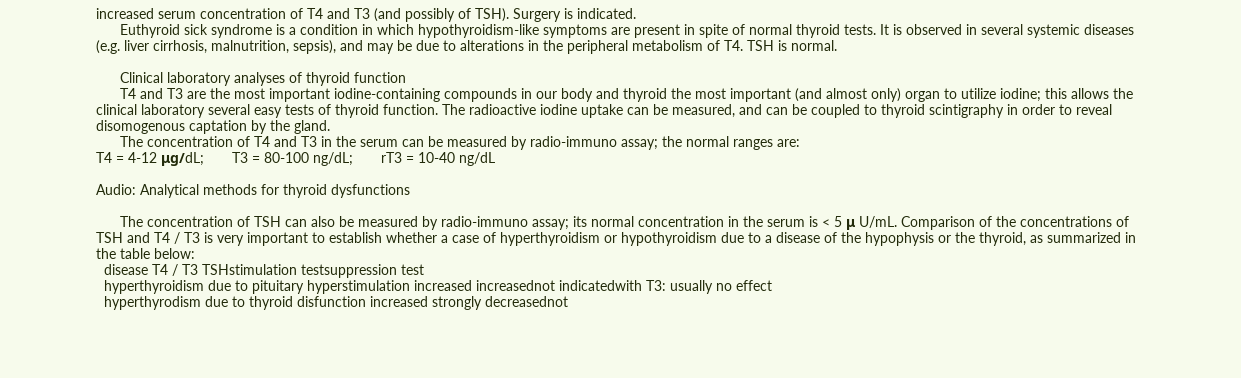increased serum concentration of T4 and T3 (and possibly of TSH). Surgery is indicated.
      Euthyroid sick syndrome is a condition in which hypothyroidism-like symptoms are present in spite of normal thyroid tests. It is observed in several systemic diseases (e.g. liver cirrhosis, malnutrition, sepsis), and may be due to alterations in the peripheral metabolism of T4. TSH is normal.

      Clinical laboratory analyses of thyroid function
      T4 and T3 are the most important iodine-containing compounds in our body and thyroid the most important (and almost only) organ to utilize iodine; this allows the clinical laboratory several easy tests of thyroid function. The radioactive iodine uptake can be measured, and can be coupled to thyroid scintigraphy in order to reveal disomogenous captation by the gland.
      The concentration of T4 and T3 in the serum can be measured by radio-immuno assay; the normal ranges are:
T4 = 4-12 μg/dL;       T3 = 80-100 ng/dL;       rT3 = 10-40 ng/dL

Audio: Analytical methods for thyroid dysfunctions

      The concentration of TSH can also be measured by radio-immuno assay; its normal concentration in the serum is < 5 μ U/mL. Comparison of the concentrations of TSH and T4 / T3 is very important to establish whether a case of hyperthyroidism or hypothyroidism due to a disease of the hypophysis or the thyroid, as summarized in the table below:
  disease T4 / T3 TSHstimulation testsuppression test
  hyperthyroidism due to pituitary hyperstimulation increased increasednot indicatedwith T3: usually no effect
  hyperthyrodism due to thyroid disfunction increased strongly decreasednot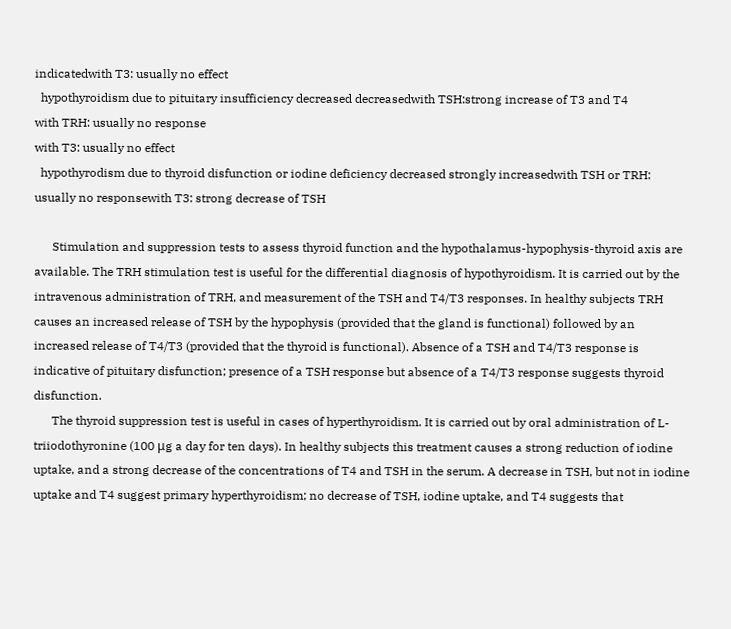indicatedwith T3: usually no effect
  hypothyroidism due to pituitary insufficiency decreased decreasedwith TSH:strong increase of T3 and T4
with TRH: usually no response
with T3: usually no effect
  hypothyrodism due to thyroid disfunction or iodine deficiency decreased strongly increasedwith TSH or TRH: usually no responsewith T3: strong decrease of TSH

      Stimulation and suppression tests to assess thyroid function and the hypothalamus-hypophysis-thyroid axis are available. The TRH stimulation test is useful for the differential diagnosis of hypothyroidism. It is carried out by the intravenous administration of TRH, and measurement of the TSH and T4/T3 responses. In healthy subjects TRH causes an increased release of TSH by the hypophysis (provided that the gland is functional) followed by an increased release of T4/T3 (provided that the thyroid is functional). Absence of a TSH and T4/T3 response is indicative of pituitary disfunction; presence of a TSH response but absence of a T4/T3 response suggests thyroid disfunction.
      The thyroid suppression test is useful in cases of hyperthyroidism. It is carried out by oral administration of L-triiodothyronine (100 μg a day for ten days). In healthy subjects this treatment causes a strong reduction of iodine uptake, and a strong decrease of the concentrations of T4 and TSH in the serum. A decrease in TSH, but not in iodine uptake and T4 suggest primary hyperthyroidism; no decrease of TSH, iodine uptake, and T4 suggests that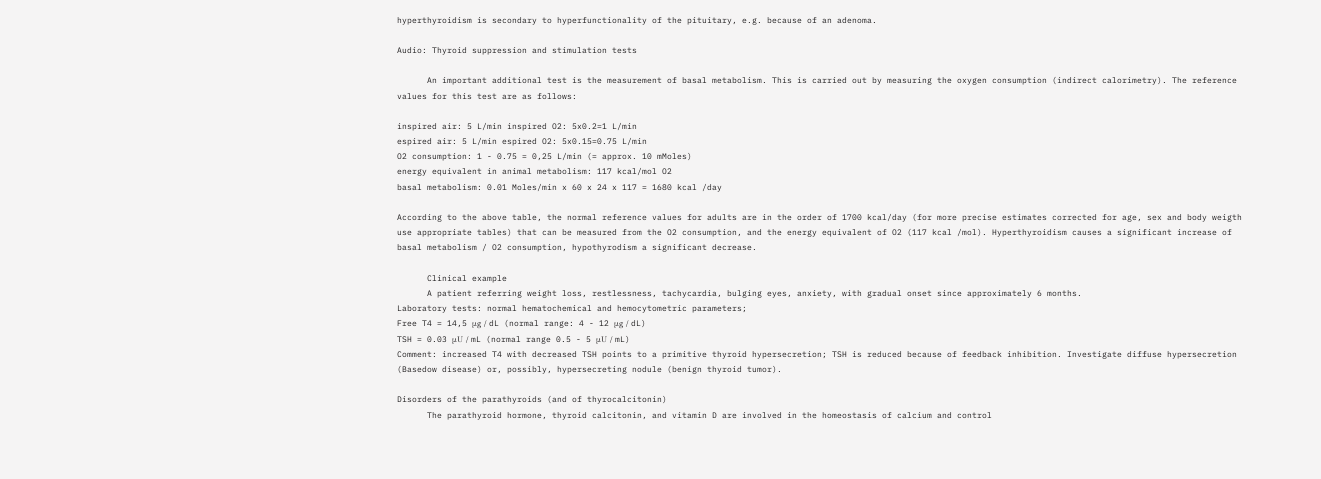hyperthyroidism is secondary to hyperfunctionality of the pituitary, e.g. because of an adenoma.

Audio: Thyroid suppression and stimulation tests

      An important additional test is the measurement of basal metabolism. This is carried out by measuring the oxygen consumption (indirect calorimetry). The reference values for this test are as follows:

inspired air: 5 L/min inspired O2: 5x0.2=1 L/min
espired air: 5 L/min espired O2: 5x0.15=0.75 L/min
O2 consumption: 1 - 0.75 = 0,25 L/min (= approx. 10 mMoles)
energy equivalent in animal metabolism: 117 kcal/mol O2
basal metabolism: 0.01 Moles/min x 60 x 24 x 117 = 1680 kcal /day

According to the above table, the normal reference values for adults are in the order of 1700 kcal/day (for more precise estimates corrected for age, sex and body weigth use appropriate tables) that can be measured from the O2 consumption, and the energy equivalent of O2 (117 kcal /mol). Hyperthyroidism causes a significant increase of basal metabolism / O2 consumption, hypothyrodism a significant decrease.

      Clinical example
      A patient referring weight loss, restlessness, tachycardia, bulging eyes, anxiety, with gradual onset since approximately 6 months.
Laboratory tests: normal hematochemical and hemocytometric parameters;
Free T4 = 14,5 μg / dL (normal range: 4 - 12 μg / dL)
TSH = 0.03 μU / mL (normal range 0.5 - 5 μU / mL)
Comment: increased T4 with decreased TSH points to a primitive thyroid hypersecretion; TSH is reduced because of feedback inhibition. Investigate diffuse hypersecretion (Basedow disease) or, possibly, hypersecreting nodule (benign thyroid tumor).

Disorders of the parathyroids (and of thyrocalcitonin)
      The parathyroid hormone, thyroid calcitonin, and vitamin D are involved in the homeostasis of calcium and control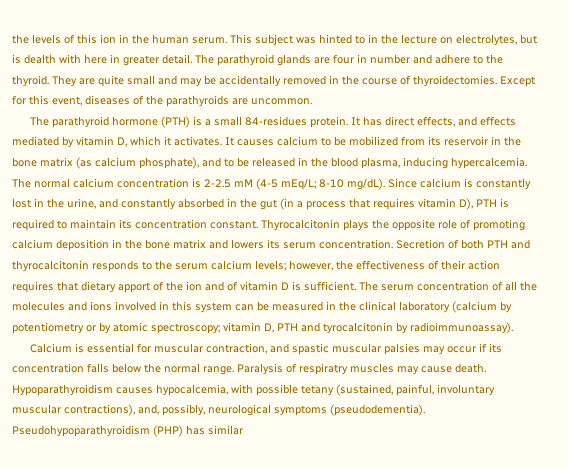the levels of this ion in the human serum. This subject was hinted to in the lecture on electrolytes, but is dealth with here in greater detail. The parathyroid glands are four in number and adhere to the thyroid. They are quite small and may be accidentally removed in the course of thyroidectomies. Except for this event, diseases of the parathyroids are uncommon.
      The parathyroid hormone (PTH) is a small 84-residues protein. It has direct effects, and effects mediated by vitamin D, which it activates. It causes calcium to be mobilized from its reservoir in the bone matrix (as calcium phosphate), and to be released in the blood plasma, inducing hypercalcemia. The normal calcium concentration is 2-2.5 mM (4-5 mEq/L; 8-10 mg/dL). Since calcium is constantly lost in the urine, and constantly absorbed in the gut (in a process that requires vitamin D), PTH is required to maintain its concentration constant. Thyrocalcitonin plays the opposite role of promoting calcium deposition in the bone matrix and lowers its serum concentration. Secretion of both PTH and thyrocalcitonin responds to the serum calcium levels; however, the effectiveness of their action requires that dietary apport of the ion and of vitamin D is sufficient. The serum concentration of all the molecules and ions involved in this system can be measured in the clinical laboratory (calcium by potentiometry or by atomic spectroscopy; vitamin D, PTH and tyrocalcitonin by radioimmunoassay).
      Calcium is essential for muscular contraction, and spastic muscular palsies may occur if its concentration falls below the normal range. Paralysis of respiratry muscles may cause death. Hypoparathyroidism causes hypocalcemia, with possible tetany (sustained, painful, involuntary muscular contractions), and, possibly, neurological symptoms (pseudodementia). Pseudohypoparathyroidism (PHP) has similar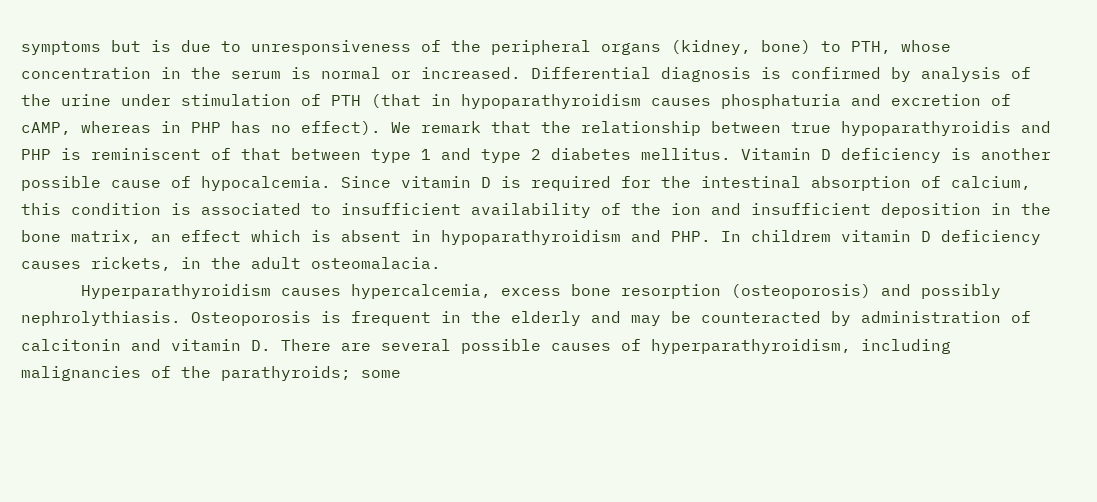symptoms but is due to unresponsiveness of the peripheral organs (kidney, bone) to PTH, whose concentration in the serum is normal or increased. Differential diagnosis is confirmed by analysis of the urine under stimulation of PTH (that in hypoparathyroidism causes phosphaturia and excretion of cAMP, whereas in PHP has no effect). We remark that the relationship between true hypoparathyroidis and PHP is reminiscent of that between type 1 and type 2 diabetes mellitus. Vitamin D deficiency is another possible cause of hypocalcemia. Since vitamin D is required for the intestinal absorption of calcium, this condition is associated to insufficient availability of the ion and insufficient deposition in the bone matrix, an effect which is absent in hypoparathyroidism and PHP. In childrem vitamin D deficiency causes rickets, in the adult osteomalacia.
      Hyperparathyroidism causes hypercalcemia, excess bone resorption (osteoporosis) and possibly nephrolythiasis. Osteoporosis is frequent in the elderly and may be counteracted by administration of calcitonin and vitamin D. There are several possible causes of hyperparathyroidism, including malignancies of the parathyroids; some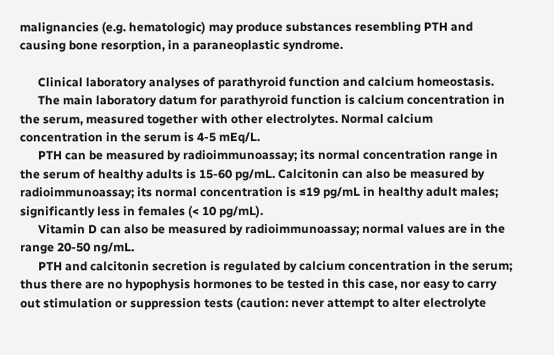malignancies (e.g. hematologic) may produce substances resembling PTH and causing bone resorption, in a paraneoplastic syndrome.

      Clinical laboratory analyses of parathyroid function and calcium homeostasis.
      The main laboratory datum for parathyroid function is calcium concentration in the serum, measured together with other electrolytes. Normal calcium concentration in the serum is 4-5 mEq/L.
      PTH can be measured by radioimmunoassay; its normal concentration range in the serum of healthy adults is 15-60 pg/mL. Calcitonin can also be measured by radioimmunoassay; its normal concentration is ≤19 pg/mL in healthy adult males; significantly less in females (< 10 pg/mL).
      Vitamin D can also be measured by radioimmunoassay; normal values are in the range 20-50 ng/mL.
      PTH and calcitonin secretion is regulated by calcium concentration in the serum; thus there are no hypophysis hormones to be tested in this case, nor easy to carry out stimulation or suppression tests (caution: never attempt to alter electrolyte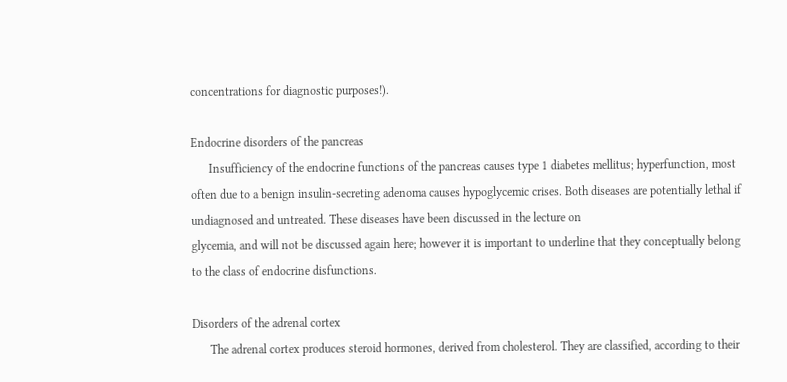concentrations for diagnostic purposes!).

Endocrine disorders of the pancreas
      Insufficiency of the endocrine functions of the pancreas causes type 1 diabetes mellitus; hyperfunction, most often due to a benign insulin-secreting adenoma causes hypoglycemic crises. Both diseases are potentially lethal if undiagnosed and untreated. These diseases have been discussed in the lecture on
glycemia, and will not be discussed again here; however it is important to underline that they conceptually belong to the class of endocrine disfunctions.

Disorders of the adrenal cortex
      The adrenal cortex produces steroid hormones, derived from cholesterol. They are classified, according to their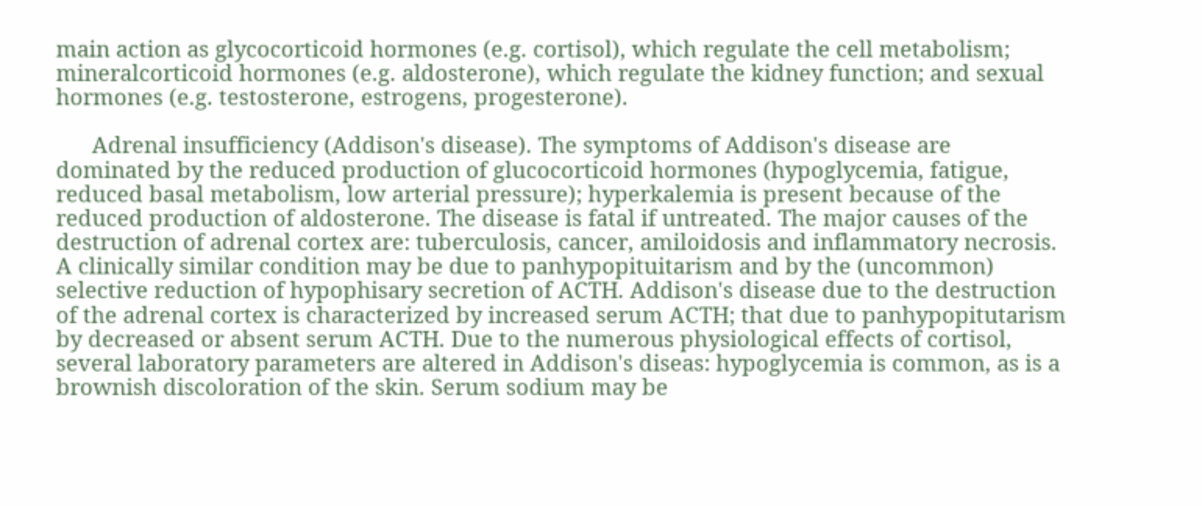main action as glycocorticoid hormones (e.g. cortisol), which regulate the cell metabolism; mineralcorticoid hormones (e.g. aldosterone), which regulate the kidney function; and sexual hormones (e.g. testosterone, estrogens, progesterone).

      Adrenal insufficiency (Addison's disease). The symptoms of Addison's disease are dominated by the reduced production of glucocorticoid hormones (hypoglycemia, fatigue, reduced basal metabolism, low arterial pressure); hyperkalemia is present because of the reduced production of aldosterone. The disease is fatal if untreated. The major causes of the destruction of adrenal cortex are: tuberculosis, cancer, amiloidosis and inflammatory necrosis. A clinically similar condition may be due to panhypopituitarism and by the (uncommon) selective reduction of hypophisary secretion of ACTH. Addison's disease due to the destruction of the adrenal cortex is characterized by increased serum ACTH; that due to panhypopitutarism by decreased or absent serum ACTH. Due to the numerous physiological effects of cortisol, several laboratory parameters are altered in Addison's diseas: hypoglycemia is common, as is a brownish discoloration of the skin. Serum sodium may be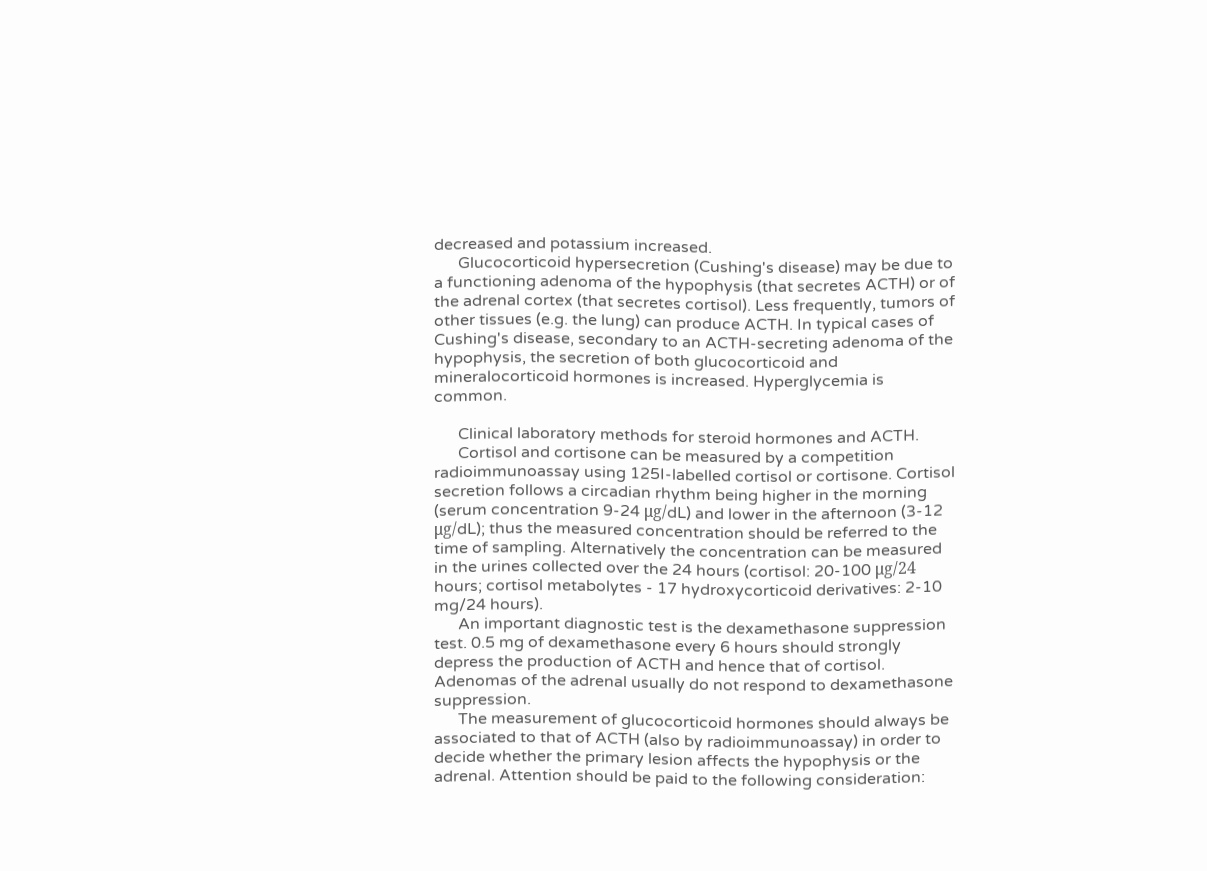decreased and potassium increased.
      Glucocorticoid hypersecretion (Cushing's disease) may be due to a functioning adenoma of the hypophysis (that secretes ACTH) or of the adrenal cortex (that secretes cortisol). Less frequently, tumors of other tissues (e.g. the lung) can produce ACTH. In typical cases of Cushing's disease, secondary to an ACTH-secreting adenoma of the hypophysis, the secretion of both glucocorticoid and mineralocorticoid hormones is increased. Hyperglycemia is common.

      Clinical laboratory methods for steroid hormones and ACTH.
      Cortisol and cortisone can be measured by a competition radioimmunoassay using 125I-labelled cortisol or cortisone. Cortisol secretion follows a circadian rhythm being higher in the morning (serum concentration 9-24 μg/dL) and lower in the afternoon (3-12 μg/dL); thus the measured concentration should be referred to the time of sampling. Alternatively the concentration can be measured in the urines collected over the 24 hours (cortisol: 20-100 μg/24 hours; cortisol metabolytes - 17 hydroxycorticoid derivatives: 2-10 mg/24 hours).
      An important diagnostic test is the dexamethasone suppression test. 0.5 mg of dexamethasone every 6 hours should strongly depress the production of ACTH and hence that of cortisol. Adenomas of the adrenal usually do not respond to dexamethasone suppression.
      The measurement of glucocorticoid hormones should always be associated to that of ACTH (also by radioimmunoassay) in order to decide whether the primary lesion affects the hypophysis or the adrenal. Attention should be paid to the following consideration: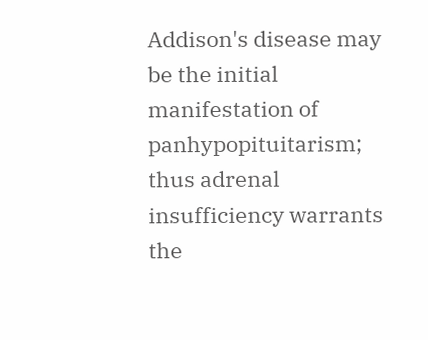Addison's disease may be the initial manifestation of panhypopituitarism; thus adrenal insufficiency warrants the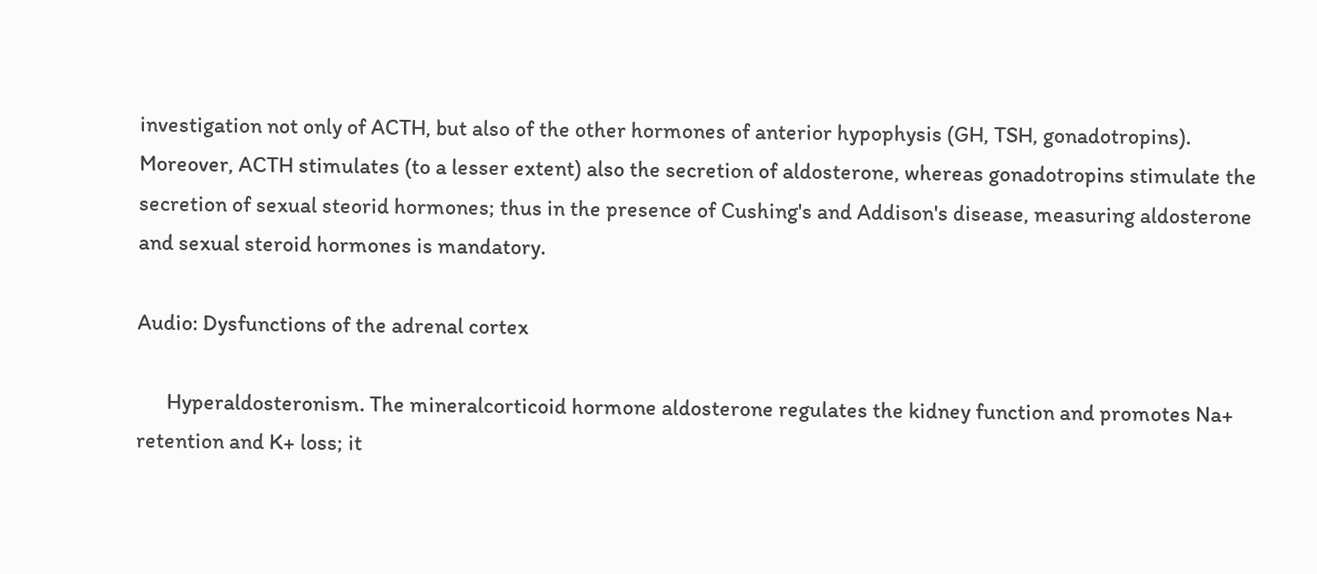investigation not only of ACTH, but also of the other hormones of anterior hypophysis (GH, TSH, gonadotropins). Moreover, ACTH stimulates (to a lesser extent) also the secretion of aldosterone, whereas gonadotropins stimulate the secretion of sexual steorid hormones; thus in the presence of Cushing's and Addison's disease, measuring aldosterone and sexual steroid hormones is mandatory.

Audio: Dysfunctions of the adrenal cortex

      Hyperaldosteronism. The mineralcorticoid hormone aldosterone regulates the kidney function and promotes Na+ retention and K+ loss; it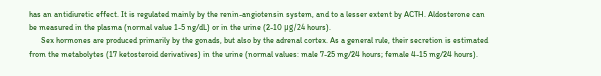has an antidiuretic effect. It is regulated mainly by the renin-angiotensin system, and to a lesser extent by ACTH. Aldosterone can be measured in the plasma (normal value 1-5 ng/dL) or in the urine (2-10 μg/24 hours).
      Sex hormones are produced primarily by the gonads, but also by the adrenal cortex. As a general rule, their secretion is estimated from the metabolytes (17 ketosteroid derivatives) in the urine (normal values: male 7-25 mg/24 hours; female 4-15 mg/24 hours).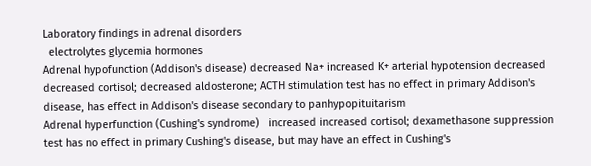Laboratory findings in adrenal disorders
  electrolytes glycemia hormones
Adrenal hypofunction (Addison's disease) decreased Na+ increased K+ arterial hypotension decreased decreased cortisol; decreased aldosterone; ACTH stimulation test has no effect in primary Addison's disease, has effect in Addison's disease secondary to panhypopituitarism
Adrenal hyperfunction (Cushing's syndrome)   increased increased cortisol; dexamethasone suppression test has no effect in primary Cushing's disease, but may have an effect in Cushing's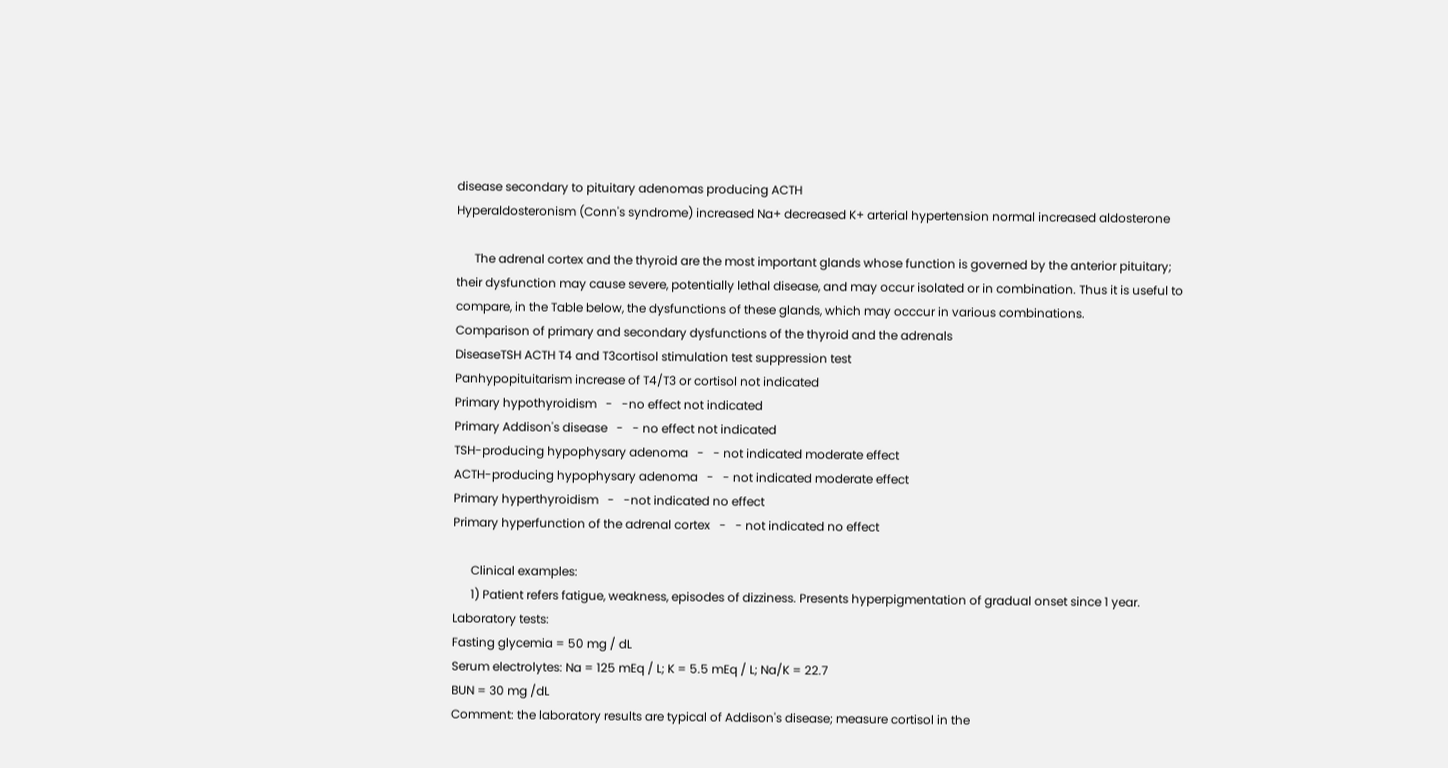disease secondary to pituitary adenomas producing ACTH
Hyperaldosteronism (Conn's syndrome) increased Na+ decreased K+ arterial hypertension normal increased aldosterone

      The adrenal cortex and the thyroid are the most important glands whose function is governed by the anterior pituitary; their dysfunction may cause severe, potentially lethal disease, and may occur isolated or in combination. Thus it is useful to compare, in the Table below, the dysfunctions of these glands, which may occcur in various combinations.
Comparison of primary and secondary dysfunctions of the thyroid and the adrenals
DiseaseTSH ACTH T4 and T3cortisol stimulation test suppression test
Panhypopituitarism increase of T4/T3 or cortisol not indicated
Primary hypothyroidism   -   -no effect not indicated
Primary Addison's disease   -   - no effect not indicated
TSH-producing hypophysary adenoma   -   - not indicated moderate effect
ACTH-producing hypophysary adenoma   -   - not indicated moderate effect
Primary hyperthyroidism   -   -not indicated no effect
Primary hyperfunction of the adrenal cortex   -   - not indicated no effect

      Clinical examples:
      1) Patient refers fatigue, weakness, episodes of dizziness. Presents hyperpigmentation of gradual onset since 1 year.
Laboratory tests:
Fasting glycemia = 50 mg / dL
Serum electrolytes: Na = 125 mEq / L; K = 5.5 mEq / L; Na/K = 22.7
BUN = 30 mg /dL
Comment: the laboratory results are typical of Addison's disease; measure cortisol in the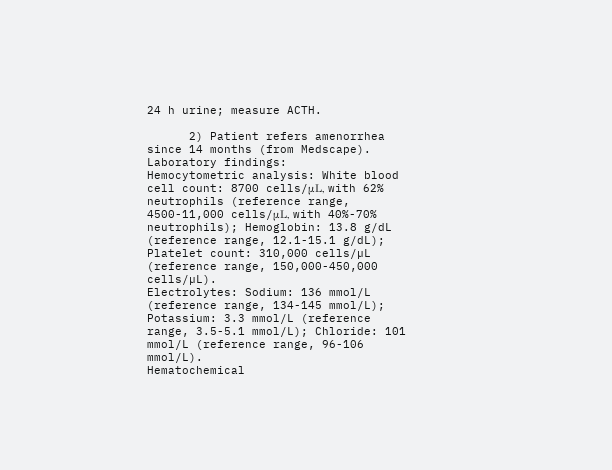24 h urine; measure ACTH.

      2) Patient refers amenorrhea since 14 months (from Medscape).
Laboratory findings:
Hemocytometric analysis: White blood cell count: 8700 cells/μL, with 62% neutrophils (reference range, 4500-11,000 cells/μL, with 40%-70% neutrophils); Hemoglobin: 13.8 g/dL (reference range, 12.1-15.1 g/dL); Platelet count: 310,000 cells/µL (reference range, 150,000-450,000 cells/µL).
Electrolytes: Sodium: 136 mmol/L (reference range, 134-145 mmol/L); Potassium: 3.3 mmol/L (reference range, 3.5-5.1 mmol/L); Chloride: 101 mmol/L (reference range, 96-106 mmol/L).
Hematochemical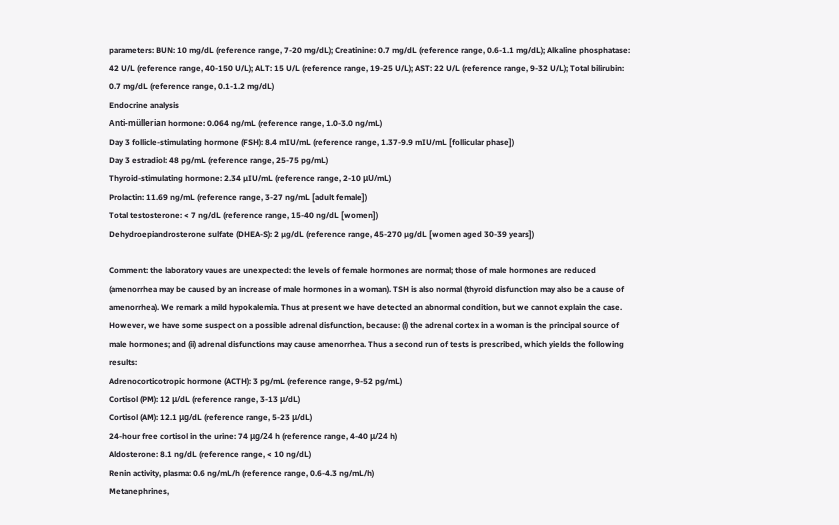parameters: BUN: 10 mg/dL (reference range, 7-20 mg/dL); Creatinine: 0.7 mg/dL (reference range, 0.6-1.1 mg/dL); Alkaline phosphatase: 42 U/L (reference range, 40-150 U/L); ALT: 15 U/L (reference range, 19-25 U/L); AST: 22 U/L (reference range, 9-32 U/L); Total bilirubin: 0.7 mg/dL (reference range, 0.1-1.2 mg/dL)
Endocrine analysis
Anti-müllerian hormone: 0.064 ng/mL (reference range, 1.0-3.0 ng/mL)
Day 3 follicle-stimulating hormone (FSH): 8.4 mIU/mL (reference range, 1.37-9.9 mIU/mL [follicular phase])
Day 3 estradiol: 48 pg/mL (reference range, 25-75 pg/mL)
Thyroid-stimulating hormone: 2.34 µIU/mL (reference range, 2-10 μU/mL)
Prolactin: 11.69 ng/mL (reference range, 3-27 ng/mL [adult female])
Total testosterone: < 7 ng/dL (reference range, 15-40 ng/dL [women])
Dehydroepiandrosterone sulfate (DHEA-S): 2 µg/dL (reference range, 45-270 µg/dL [women aged 30-39 years])

Comment: the laboratory vaues are unexpected: the levels of female hormones are normal; those of male hormones are reduced (amenorrhea may be caused by an increase of male hormones in a woman). TSH is also normal (thyroid disfunction may also be a cause of amenorrhea). We remark a mild hypokalemia. Thus at present we have detected an abnormal condition, but we cannot explain the case. However, we have some suspect on a possible adrenal disfunction, because: (i) the adrenal cortex in a woman is the principal source of male hormones; and (ii) adrenal disfunctions may cause amenorrhea. Thus a second run of tests is prescribed, which yields the following results:
Adrenocorticotropic hormone (ACTH): 3 pg/mL (reference range, 9-52 pg/mL)
Cortisol (PM): 12 μ/dL (reference range, 3-13 μ/dL)
Cortisol (AM): 12.1 μg/dL (reference range, 5-23 μ/dL)
24-hour free cortisol in the urine: 74 μg/24 h (reference range, 4-40 μ/24 h)
Aldosterone: 8.1 ng/dL (reference range, < 10 ng/dL)
Renin activity, plasma: 0.6 ng/mL/h (reference range, 0.6-4.3 ng/mL/h)
Metanephrines,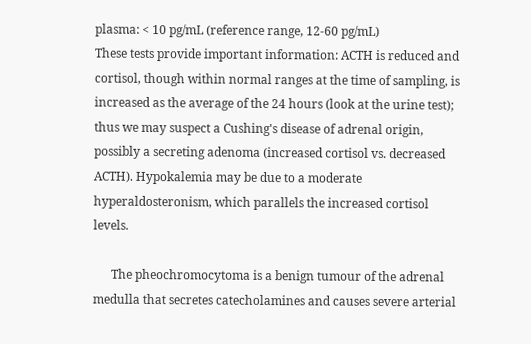plasma: < 10 pg/mL (reference range, 12-60 pg/mL)
These tests provide important information: ACTH is reduced and cortisol, though within normal ranges at the time of sampling, is increased as the average of the 24 hours (look at the urine test); thus we may suspect a Cushing's disease of adrenal origin, possibly a secreting adenoma (increased cortisol vs. decreased ACTH). Hypokalemia may be due to a moderate hyperaldosteronism, which parallels the increased cortisol levels.

      The pheochromocytoma is a benign tumour of the adrenal medulla that secretes catecholamines and causes severe arterial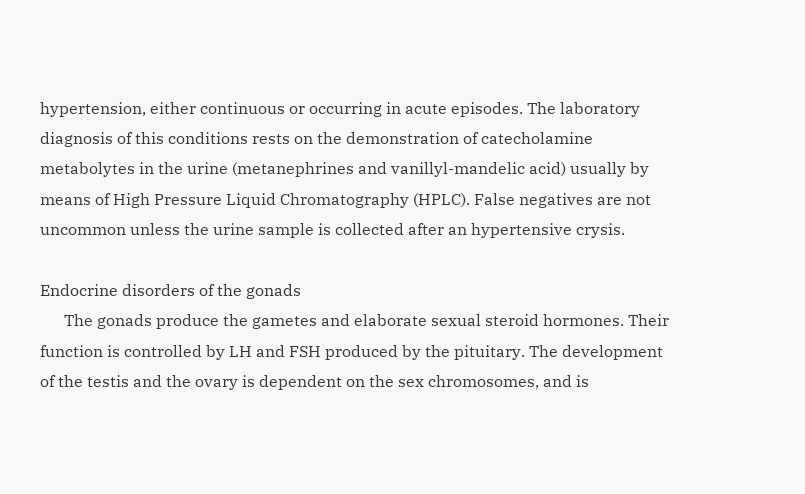hypertension, either continuous or occurring in acute episodes. The laboratory diagnosis of this conditions rests on the demonstration of catecholamine metabolytes in the urine (metanephrines and vanillyl-mandelic acid) usually by means of High Pressure Liquid Chromatography (HPLC). False negatives are not uncommon unless the urine sample is collected after an hypertensive crysis.

Endocrine disorders of the gonads
      The gonads produce the gametes and elaborate sexual steroid hormones. Their function is controlled by LH and FSH produced by the pituitary. The development of the testis and the ovary is dependent on the sex chromosomes, and is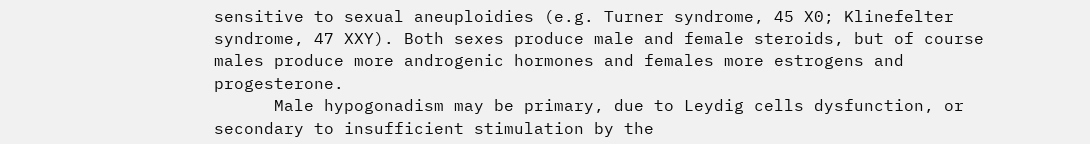sensitive to sexual aneuploidies (e.g. Turner syndrome, 45 X0; Klinefelter syndrome, 47 XXY). Both sexes produce male and female steroids, but of course males produce more androgenic hormones and females more estrogens and progesterone.
      Male hypogonadism may be primary, due to Leydig cells dysfunction, or secondary to insufficient stimulation by the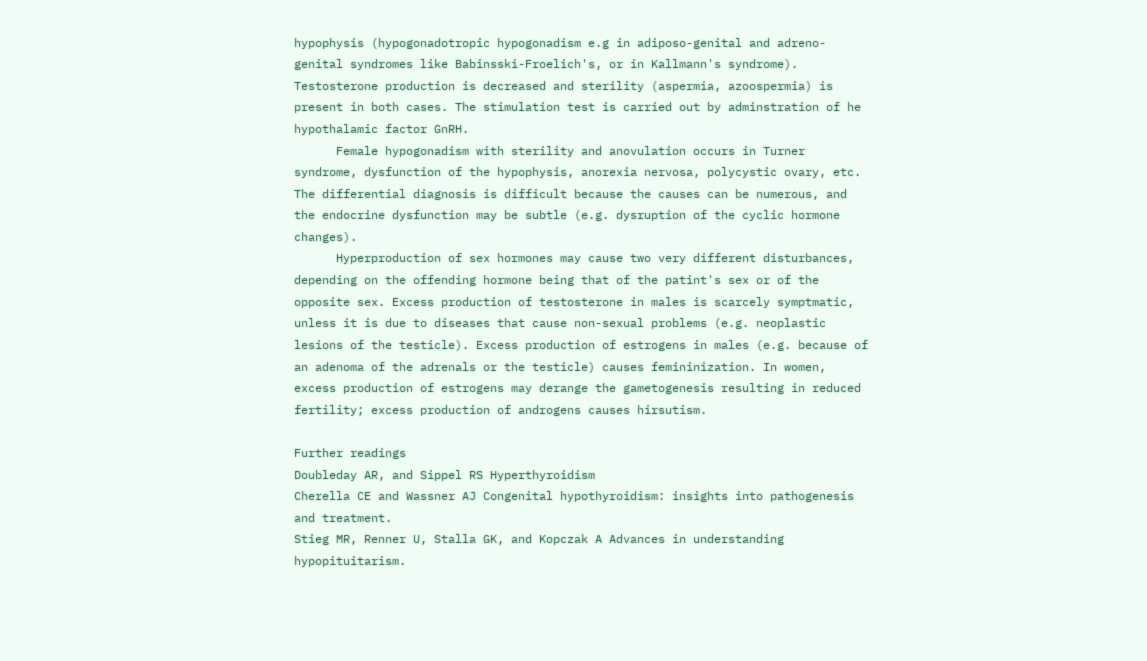hypophysis (hypogonadotropic hypogonadism e.g in adiposo-genital and adreno-genital syndromes like Babinsski-Froelich's, or in Kallmann's syndrome). Testosterone production is decreased and sterility (aspermia, azoospermia) is present in both cases. The stimulation test is carried out by adminstration of he hypothalamic factor GnRH.
      Female hypogonadism with sterility and anovulation occurs in Turner syndrome, dysfunction of the hypophysis, anorexia nervosa, polycystic ovary, etc. The differential diagnosis is difficult because the causes can be numerous, and the endocrine dysfunction may be subtle (e.g. dysruption of the cyclic hormone changes).
      Hyperproduction of sex hormones may cause two very different disturbances, depending on the offending hormone being that of the patint's sex or of the opposite sex. Excess production of testosterone in males is scarcely symptmatic, unless it is due to diseases that cause non-sexual problems (e.g. neoplastic lesions of the testicle). Excess production of estrogens in males (e.g. because of an adenoma of the adrenals or the testicle) causes femininization. In women, excess production of estrogens may derange the gametogenesis resulting in reduced fertility; excess production of androgens causes hirsutism.

Further readings
Doubleday AR, and Sippel RS Hyperthyroidism
Cherella CE and Wassner AJ Congenital hypothyroidism: insights into pathogenesis and treatment.
Stieg MR, Renner U, Stalla GK, and Kopczak A Advances in understanding hypopituitarism.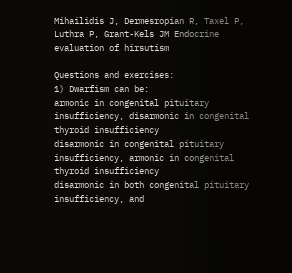Mihailidis J, Dermesropian R, Taxel P, Luthra P, Grant-Kels JM Endocrine evaluation of hirsutism

Questions and exercises:
1) Dwarfism can be:
armonic in congenital pituitary insufficiency, disarmonic in congenital thyroid insufficiency
disarmonic in congenital pituitary insufficiency, armonic in congenital thyroid insufficiency
disarmonic in both congenital pituitary insufficiency, and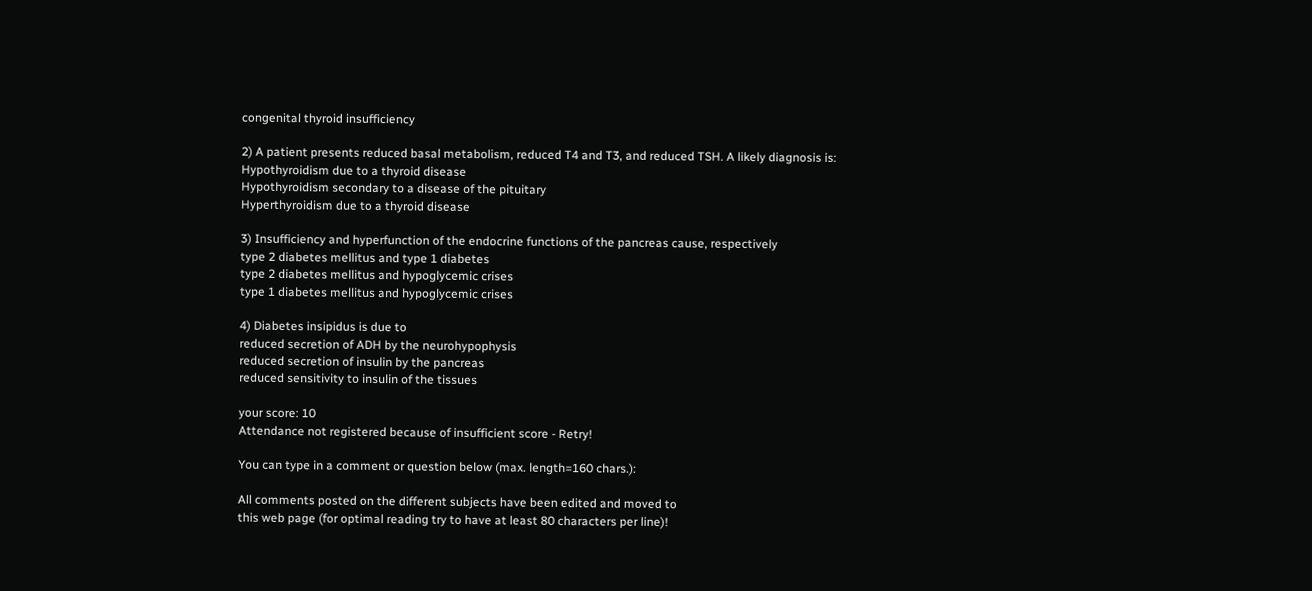congenital thyroid insufficiency

2) A patient presents reduced basal metabolism, reduced T4 and T3, and reduced TSH. A likely diagnosis is:
Hypothyroidism due to a thyroid disease
Hypothyroidism secondary to a disease of the pituitary
Hyperthyroidism due to a thyroid disease

3) Insufficiency and hyperfunction of the endocrine functions of the pancreas cause, respectively
type 2 diabetes mellitus and type 1 diabetes
type 2 diabetes mellitus and hypoglycemic crises
type 1 diabetes mellitus and hypoglycemic crises

4) Diabetes insipidus is due to
reduced secretion of ADH by the neurohypophysis
reduced secretion of insulin by the pancreas
reduced sensitivity to insulin of the tissues

your score: 10
Attendance not registered because of insufficient score - Retry!

You can type in a comment or question below (max. length=160 chars.):

All comments posted on the different subjects have been edited and moved to
this web page (for optimal reading try to have at least 80 characters per line)!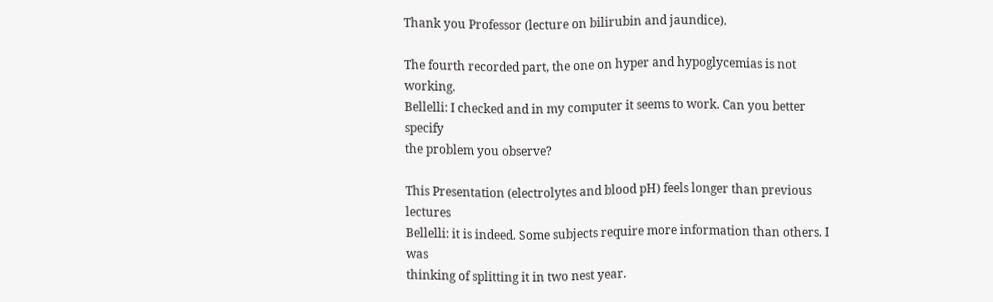Thank you Professor (lecture on bilirubin and jaundice).

The fourth recorded part, the one on hyper and hypoglycemias is not working.
Bellelli: I checked and in my computer it seems to work. Can you better specify
the problem you observe?

This Presentation (electrolytes and blood pH) feels longer than previous lectures
Bellelli: it is indeed. Some subjects require more information than others. I was
thinking of splitting it in two nest year.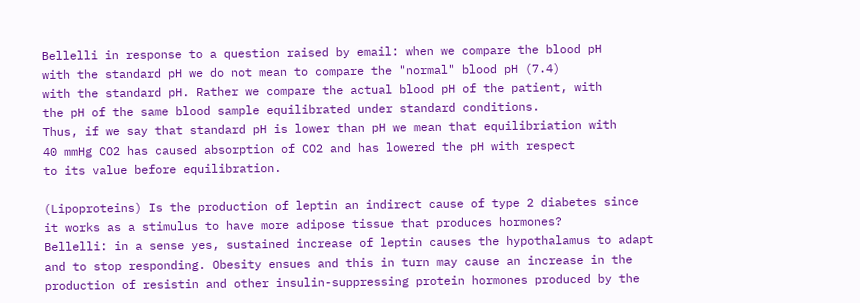Bellelli in response to a question raised by email: when we compare the blood pH
with the standard pH we do not mean to compare the "normal" blood pH (7.4)
with the standard pH. Rather we compare the actual blood pH of the patient, with
the pH of the same blood sample equilibrated under standard conditions.
Thus, if we say that standard pH is lower than pH we mean that equilibriation with
40 mmHg CO2 has caused absorption of CO2 and has lowered the pH with respect
to its value before equilibration.

(Lipoproteins) Is the production of leptin an indirect cause of type 2 diabetes since
it works as a stimulus to have more adipose tissue that produces hormones?
Bellelli: in a sense yes, sustained increase of leptin causes the hypothalamus to adapt
and to stop responding. Obesity ensues and this in turn may cause an increase in the
production of resistin and other insulin-suppressing protein hormones produced by the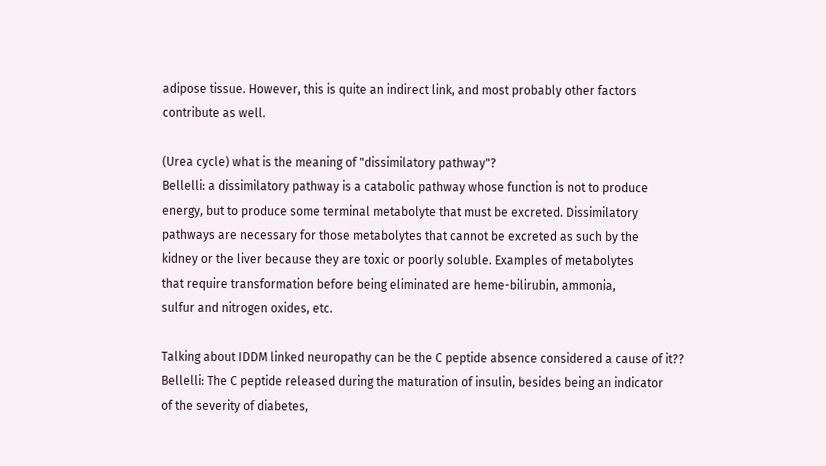adipose tissue. However, this is quite an indirect link, and most probably other factors
contribute as well.

(Urea cycle) what is the meaning of "dissimilatory pathway"?
Bellelli: a dissimilatory pathway is a catabolic pathway whose function is not to produce
energy, but to produce some terminal metabolyte that must be excreted. Dissimilatory
pathways are necessary for those metabolytes that cannot be excreted as such by the
kidney or the liver because they are toxic or poorly soluble. Examples of metabolytes
that require transformation before being eliminated are heme-bilirubin, ammonia,
sulfur and nitrogen oxides, etc.

Talking about IDDM linked neuropathy can be the C peptide absence considered a cause of it??
Bellelli: The C peptide released during the maturation of insulin, besides being an indicator
of the severity of diabetes,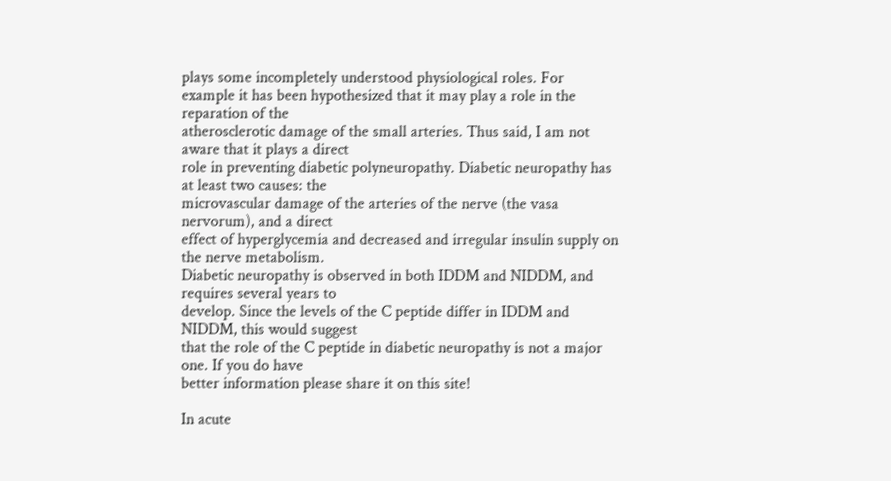plays some incompletely understood physiological roles. For
example it has been hypothesized that it may play a role in the reparation of the
atherosclerotic damage of the small arteries. Thus said, I am not aware that it plays a direct
role in preventing diabetic polyneuropathy. Diabetic neuropathy has at least two causes: the
microvascular damage of the arteries of the nerve (the vasa nervorum), and a direct
effect of hyperglycemia and decreased and irregular insulin supply on the nerve metabolism.
Diabetic neuropathy is observed in both IDDM and NIDDM, and requires several years to
develop. Since the levels of the C peptide differ in IDDM and NIDDM, this would suggest
that the role of the C peptide in diabetic neuropathy is not a major one. If you do have
better information please share it on this site!

In acute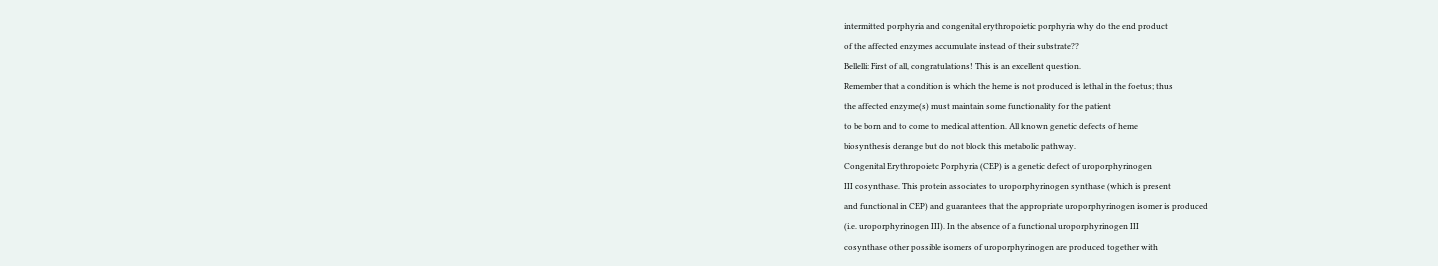intermitted porphyria and congenital erythropoietic porphyria why do the end product
of the affected enzymes accumulate instead of their substrate??
Bellelli: First of all, congratulations! This is an excellent question.
Remember that a condition is which the heme is not produced is lethal in the foetus; thus
the affected enzyme(s) must maintain some functionality for the patient
to be born and to come to medical attention. All known genetic defects of heme
biosynthesis derange but do not block this metabolic pathway.
Congenital Erythropoietc Porphyria (CEP) is a genetic defect of uroporphyrinogen
III cosynthase. This protein associates to uroporphyrinogen synthase (which is present
and functional in CEP) and guarantees that the appropriate uroporphyrinogen isomer is produced
(i.e. uroporphyrinogen III). In the absence of a functional uroporphyrinogen III
cosynthase other possible isomers of uroporphyrinogen are produced together with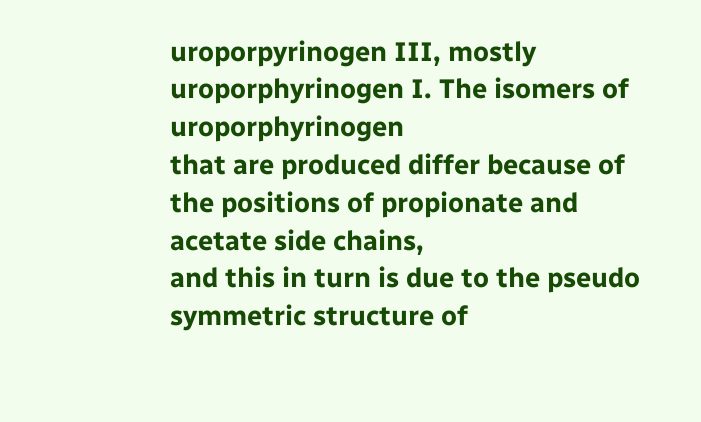uroporpyrinogen III, mostly uroporphyrinogen I. The isomers of uroporphyrinogen
that are produced differ because of the positions of propionate and acetate side chains,
and this in turn is due to the pseudo symmetric structure of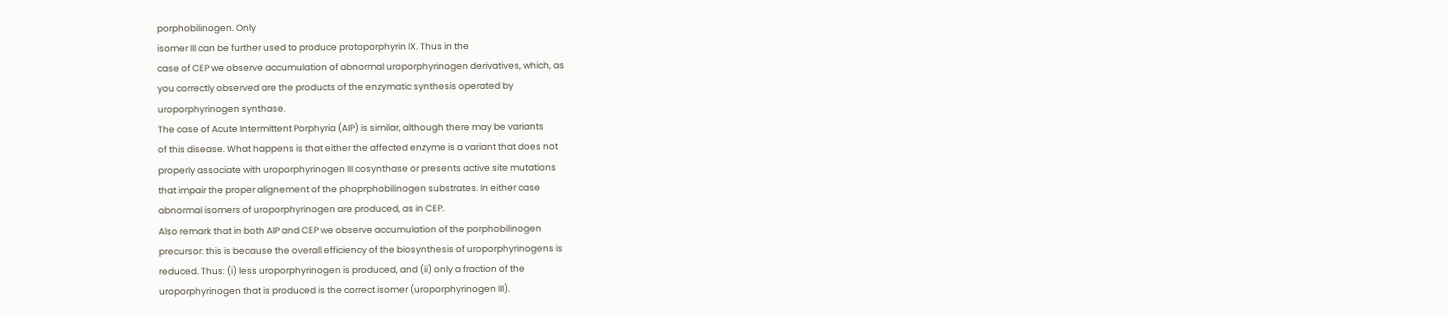porphobilinogen. Only
isomer III can be further used to produce protoporphyrin IX. Thus in the
case of CEP we observe accumulation of abnormal uroporphyrinogen derivatives, which, as
you correctly observed are the products of the enzymatic synthesis operated by
uroporphyrinogen synthase.
The case of Acute Intermittent Porphyria (AIP) is similar, although there may be variants
of this disease. What happens is that either the affected enzyme is a variant that does not
properly associate with uroporphyrinogen III cosynthase or presents active site mutations
that impair the proper alignement of the phoprphobilinogen substrates. In either case
abnormal isomers of uroporphyrinogen are produced, as in CEP.
Also remark that in both AIP and CEP we observe accumulation of the porphobilinogen
precursor: this is because the overall efficiency of the biosynthesis of uroporphyrinogens is
reduced. Thus: (i) less uroporphyrinogen is produced, and (ii) only a fraction of the
uroporphyrinogen that is produced is the correct isomer (uroporphyrinogen III).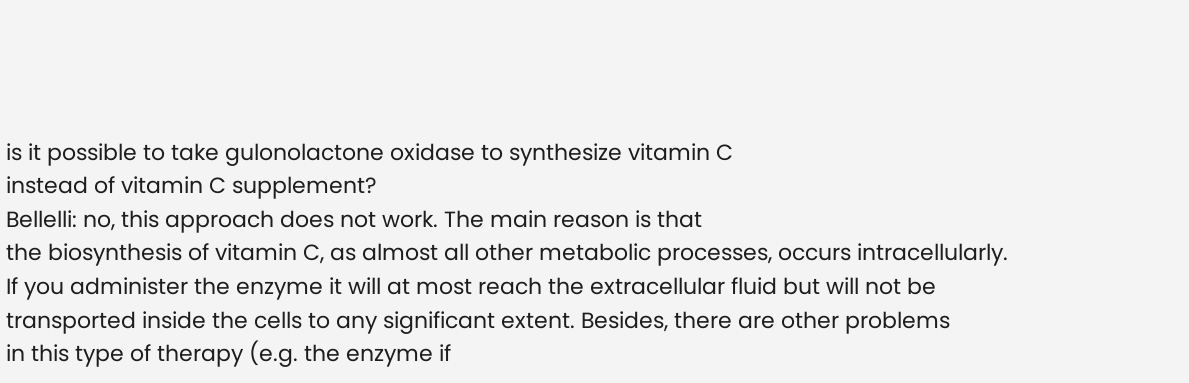is it possible to take gulonolactone oxidase to synthesize vitamin C
instead of vitamin C supplement?
Bellelli: no, this approach does not work. The main reason is that
the biosynthesis of vitamin C, as almost all other metabolic processes, occurs intracellularly.
If you administer the enzyme it will at most reach the extracellular fluid but will not be
transported inside the cells to any significant extent. Besides, there are other problems
in this type of therapy (e.g. the enzyme if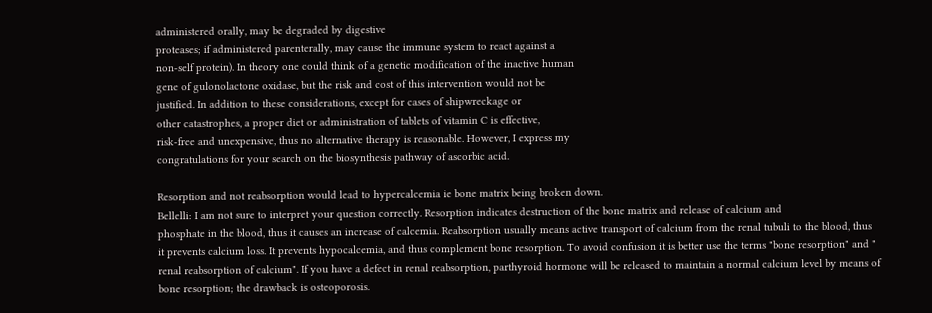administered orally, may be degraded by digestive
proteases; if administered parenterally, may cause the immune system to react against a
non-self protein). In theory one could think of a genetic modification of the inactive human
gene of gulonolactone oxidase, but the risk and cost of this intervention would not be
justified. In addition to these considerations, except for cases of shipwreckage or
other catastrophes, a proper diet or administration of tablets of vitamin C is effective,
risk-free and unexpensive, thus no alternative therapy is reasonable. However, I express my
congratulations for your search on the biosynthesis pathway of ascorbic acid.

Resorption and not reabsorption would lead to hypercalcemia ie bone matrix being broken down.
Bellelli: I am not sure to interpret your question correctly. Resorption indicates destruction of the bone matrix and release of calcium and
phosphate in the blood, thus it causes an increase of calcemia. Reabsorption usually means active transport of calcium from the renal tubuli to the blood, thus
it prevents calcium loss. It prevents hypocalcemia, and thus complement bone resorption. To avoid confusion it is better use the terms "bone resorption" and "
renal reabsorption of calcium". If you have a defect in renal reabsorption, parthyroid hormone will be released to maintain a normal calcium level by means of
bone resorption; the drawback is osteoporosis.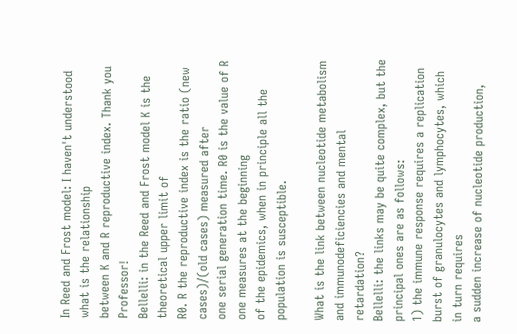In Reed and Frost model: I haven't understood what is the relationship
between K and R reproductive index. Thank you Professor!
Bellelli: in the Reed and Frost model K is the theoretical upper limit of
R0. R the reproductive index is the ratio (new cases)/(old cases) measured after
one serial generation time. R0 is the value of R one measures at the beginning
of the epidemics, when in principle all the population is susceptible.

What is the link between nucleotide metabolism and immunodeficiencies and mental retardation?
Bellelli: the links may be quite complex, but the principal ones are as follows:
1) the immune response requires a replication burst of granulocytes and lymphocytes, which in turn requires
a sudden increase of nucleotide production,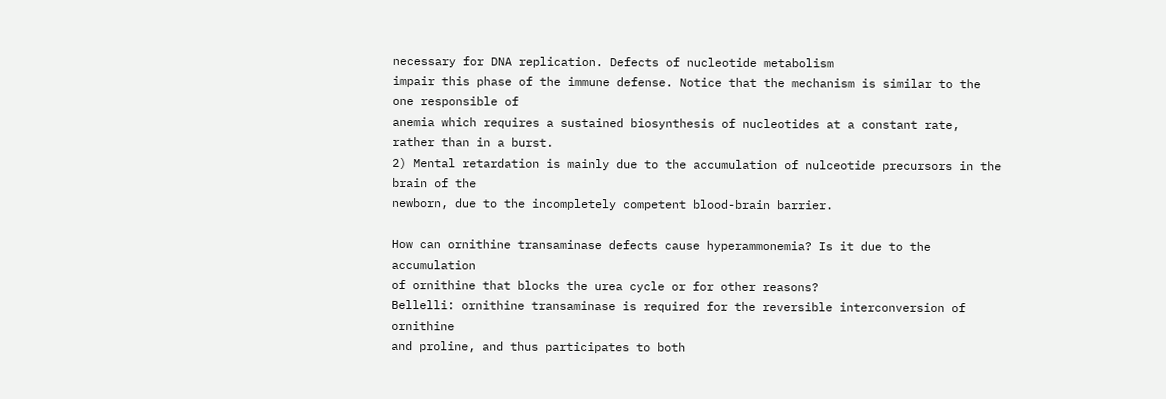necessary for DNA replication. Defects of nucleotide metabolism
impair this phase of the immune defense. Notice that the mechanism is similar to the one responsible of
anemia which requires a sustained biosynthesis of nucleotides at a constant rate, rather than in a burst.
2) Mental retardation is mainly due to the accumulation of nulceotide precursors in the brain of the
newborn, due to the incompletely competent blood-brain barrier.

How can ornithine transaminase defects cause hyperammonemia? Is it due to the accumulation
of ornithine that blocks the urea cycle or for other reasons?
Bellelli: ornithine transaminase is required for the reversible interconversion of ornithine
and proline, and thus participates to both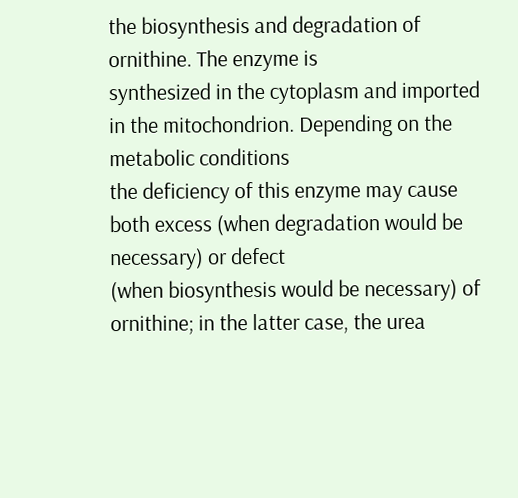the biosynthesis and degradation of ornithine. The enzyme is
synthesized in the cytoplasm and imported in the mitochondrion. Depending on the metabolic conditions
the deficiency of this enzyme may cause both excess (when degradation would be necessary) or defect
(when biosynthesis would be necessary) of ornithine; in the latter case, the urea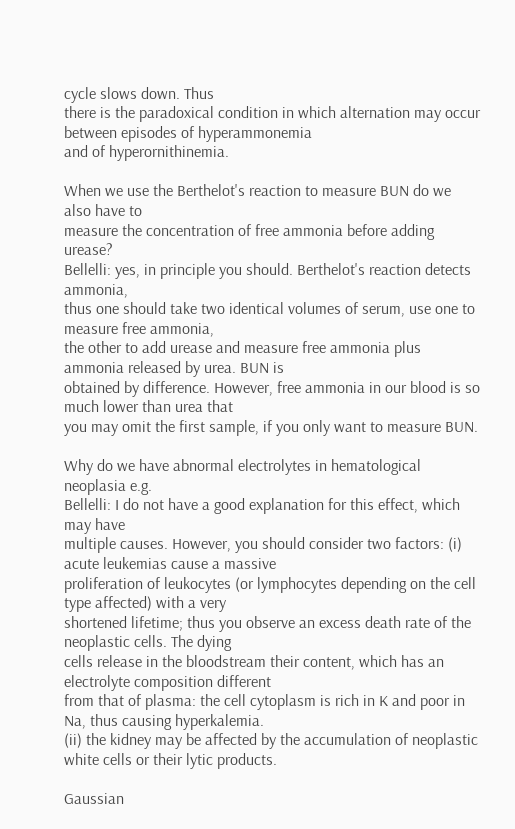cycle slows down. Thus
there is the paradoxical condition in which alternation may occur between episodes of hyperammonemia
and of hyperornithinemia.

When we use the Berthelot's reaction to measure BUN do we also have to
measure the concentration of free ammonia before adding urease?
Bellelli: yes, in principle you should. Berthelot's reaction detects ammonia,
thus one should take two identical volumes of serum, use one to measure free ammonia,
the other to add urease and measure free ammonia plus ammonia released by urea. BUN is
obtained by difference. However, free ammonia in our blood is so much lower than urea that
you may omit the first sample, if you only want to measure BUN.

Why do we have abnormal electrolytes in hematological neoplasia e.g.
Bellelli: I do not have a good explanation for this effect, which may have
multiple causes. However, you should consider two factors: (i) acute leukemias cause a massive
proliferation of leukocytes (or lymphocytes depending on the cell type affected) with a very
shortened lifetime; thus you observe an excess death rate of the neoplastic cells. The dying
cells release in the bloodstream their content, which has an electrolyte composition different
from that of plasma: the cell cytoplasm is rich in K and poor in Na, thus causing hyperkalemia.
(ii) the kidney may be affected by the accumulation of neoplastic white cells or their lytic products.

Gaussian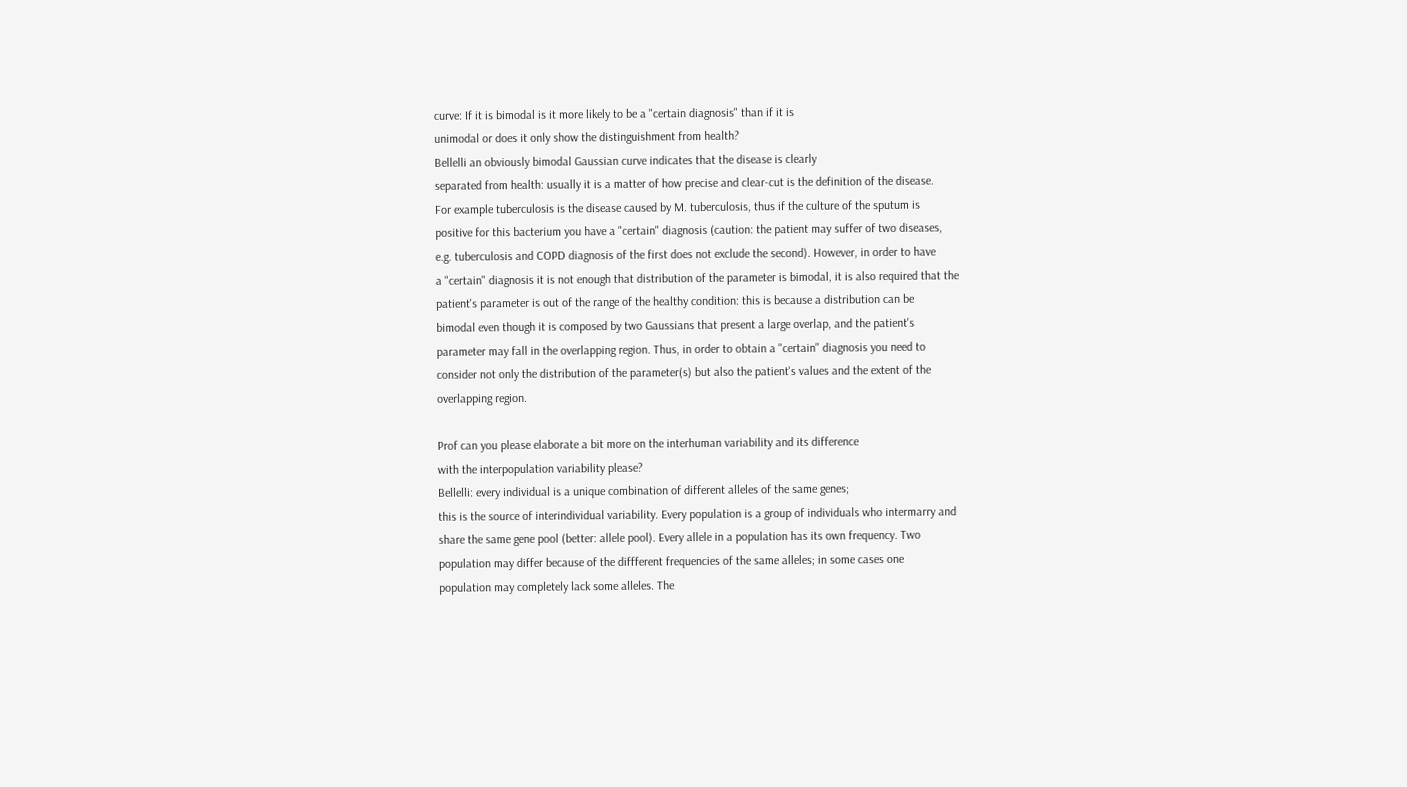curve: If it is bimodal is it more likely to be a "certain diagnosis" than if it is
unimodal or does it only show the distinguishment from health?
Bellelli an obviously bimodal Gaussian curve indicates that the disease is clearly
separated from health: usually it is a matter of how precise and clear-cut is the definition of the disease.
For example tuberculosis is the disease caused by M. tuberculosis, thus if the culture of the sputum is
positive for this bacterium you have a "certain" diagnosis (caution: the patient may suffer of two diseases,
e.g. tuberculosis and COPD diagnosis of the first does not exclude the second). However, in order to have
a "certain" diagnosis it is not enough that distribution of the parameter is bimodal, it is also required that the
patient's parameter is out of the range of the healthy condition: this is because a distribution can be
bimodal even though it is composed by two Gaussians that present a large overlap, and the patient's
parameter may fall in the overlapping region. Thus, in order to obtain a "certain" diagnosis you need to
consider not only the distribution of the parameter(s) but also the patient's values and the extent of the
overlapping region.

Prof can you please elaborate a bit more on the interhuman variability and its difference
with the interpopulation variability please?
Bellelli: every individual is a unique combination of different alleles of the same genes;
this is the source of interindividual variability. Every population is a group of individuals who intermarry and
share the same gene pool (better: allele pool). Every allele in a population has its own frequency. Two
population may differ because of the diffferent frequencies of the same alleles; in some cases one
population may completely lack some alleles. The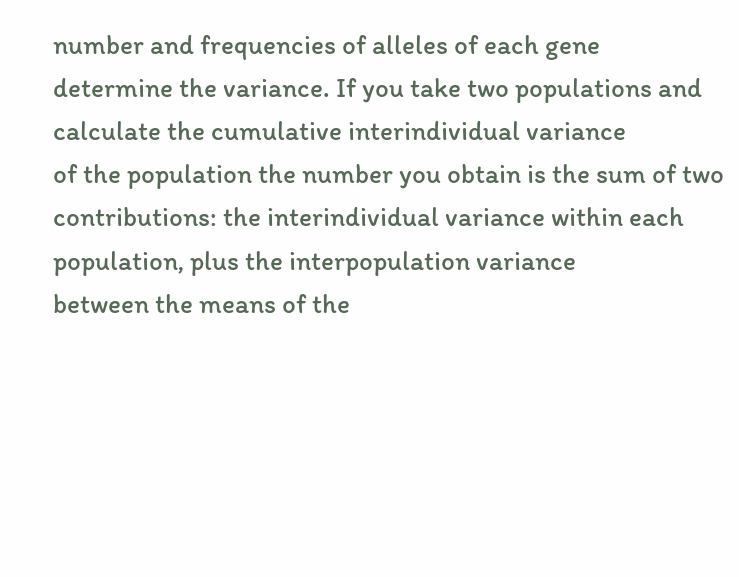number and frequencies of alleles of each gene
determine the variance. If you take two populations and calculate the cumulative interindividual variance
of the population the number you obtain is the sum of two contributions: the interindividual variance within each population, plus the interpopulation variance
between the means of the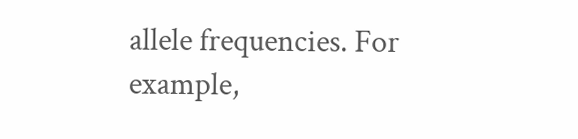allele frequencies. For example,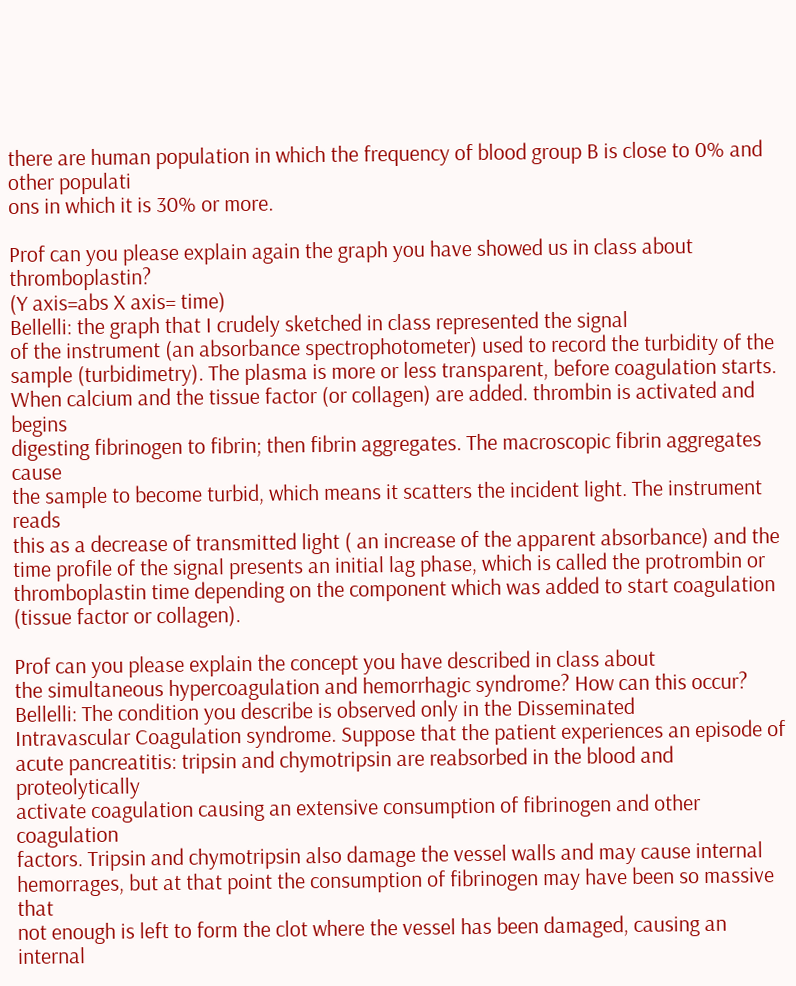there are human population in which the frequency of blood group B is close to 0% and other populati
ons in which it is 30% or more.

Prof can you please explain again the graph you have showed us in class about thromboplastin?
(Y axis=abs X axis= time)
Bellelli: the graph that I crudely sketched in class represented the signal
of the instrument (an absorbance spectrophotometer) used to record the turbidity of the
sample (turbidimetry). The plasma is more or less transparent, before coagulation starts.
When calcium and the tissue factor (or collagen) are added. thrombin is activated and begins
digesting fibrinogen to fibrin; then fibrin aggregates. The macroscopic fibrin aggregates cause
the sample to become turbid, which means it scatters the incident light. The instrument reads
this as a decrease of transmitted light ( an increase of the apparent absorbance) and the
time profile of the signal presents an initial lag phase, which is called the protrombin or
thromboplastin time depending on the component which was added to start coagulation
(tissue factor or collagen).

Prof can you please explain the concept you have described in class about
the simultaneous hypercoagulation and hemorrhagic syndrome? How can this occur?
Bellelli: The condition you describe is observed only in the Disseminated
Intravascular Coagulation syndrome. Suppose that the patient experiences an episode of
acute pancreatitis: tripsin and chymotripsin are reabsorbed in the blood and proteolytically
activate coagulation causing an extensive consumption of fibrinogen and other coagulation
factors. Tripsin and chymotripsin also damage the vessel walls and may cause internal
hemorrages, but at that point the consumption of fibrinogen may have been so massive that
not enough is left to form the clot where the vessel has been damaged, causing an internal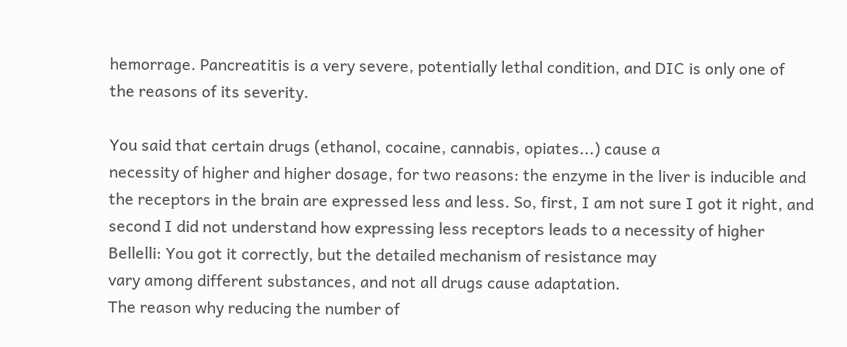hemorrage. Pancreatitis is a very severe, potentially lethal condition, and DIC is only one of
the reasons of its severity.

You said that certain drugs (ethanol, cocaine, cannabis, opiates...) cause a
necessity of higher and higher dosage, for two reasons: the enzyme in the liver is inducible and
the receptors in the brain are expressed less and less. So, first, I am not sure I got it right, and
second I did not understand how expressing less receptors leads to a necessity of higher
Bellelli: You got it correctly, but the detailed mechanism of resistance may
vary among different substances, and not all drugs cause adaptation.
The reason why reducing the number of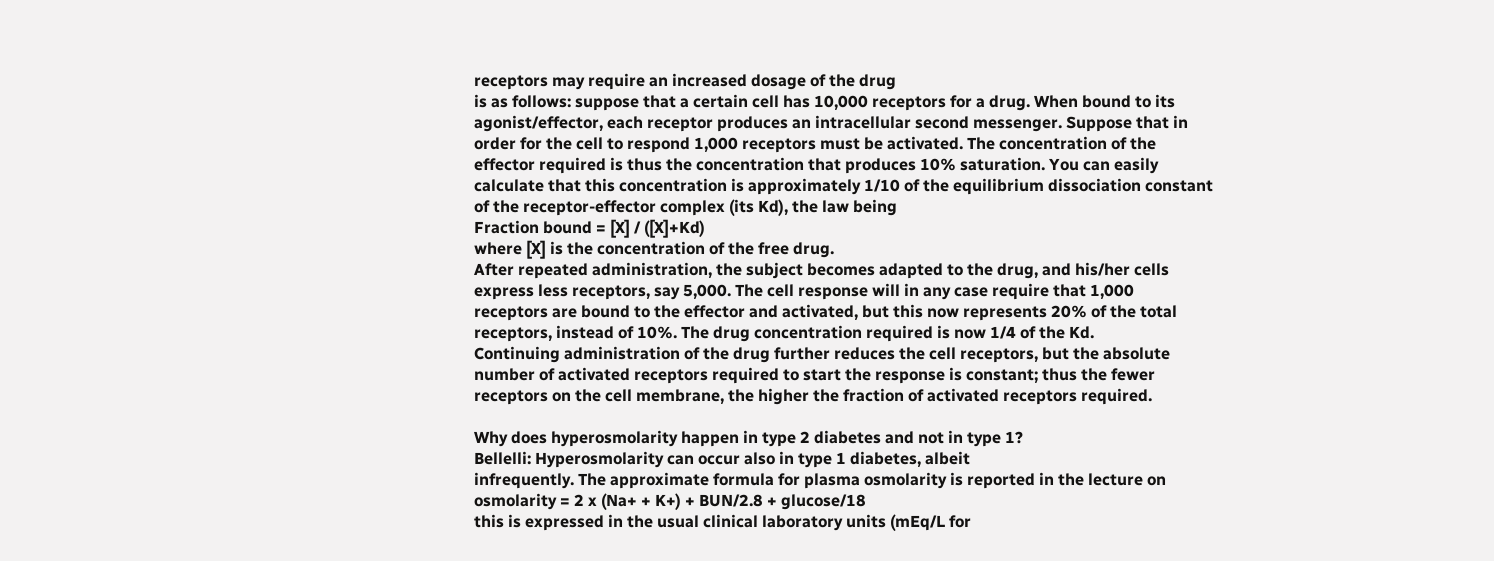receptors may require an increased dosage of the drug
is as follows: suppose that a certain cell has 10,000 receptors for a drug. When bound to its
agonist/effector, each receptor produces an intracellular second messenger. Suppose that in
order for the cell to respond 1,000 receptors must be activated. The concentration of the
effector required is thus the concentration that produces 10% saturation. You can easily
calculate that this concentration is approximately 1/10 of the equilibrium dissociation constant
of the receptor-effector complex (its Kd), the law being
Fraction bound = [X] / ([X]+Kd)
where [X] is the concentration of the free drug.
After repeated administration, the subject becomes adapted to the drug, and his/her cells
express less receptors, say 5,000. The cell response will in any case require that 1,000
receptors are bound to the effector and activated, but this now represents 20% of the total
receptors, instead of 10%. The drug concentration required is now 1/4 of the Kd.
Continuing administration of the drug further reduces the cell receptors, but the absolute
number of activated receptors required to start the response is constant; thus the fewer
receptors on the cell membrane, the higher the fraction of activated receptors required.

Why does hyperosmolarity happen in type 2 diabetes and not in type 1?
Bellelli: Hyperosmolarity can occur also in type 1 diabetes, albeit
infrequently. The approximate formula for plasma osmolarity is reported in the lecture on
osmolarity = 2 x (Na+ + K+) + BUN/2.8 + glucose/18
this is expressed in the usual clinical laboratory units (mEq/L for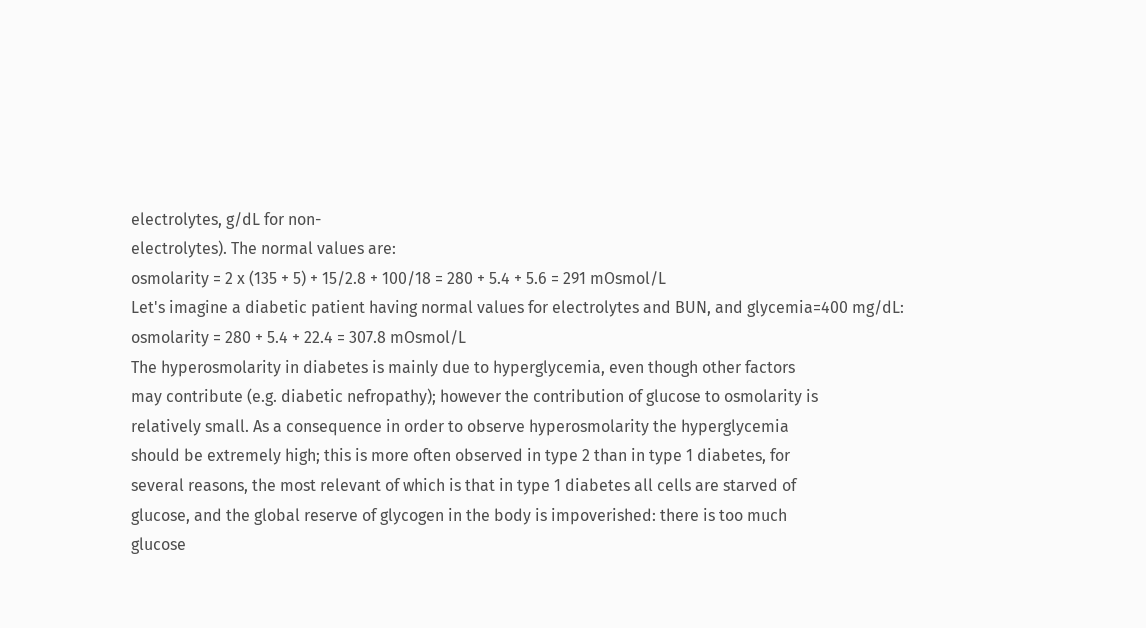electrolytes, g/dL for non-
electrolytes). The normal values are:
osmolarity = 2 x (135 + 5) + 15/2.8 + 100/18 = 280 + 5.4 + 5.6 = 291 mOsmol/L
Let's imagine a diabetic patient having normal values for electrolytes and BUN, and glycemia=400 mg/dL:
osmolarity = 280 + 5.4 + 22.4 = 307.8 mOsmol/L
The hyperosmolarity in diabetes is mainly due to hyperglycemia, even though other factors
may contribute (e.g. diabetic nefropathy); however the contribution of glucose to osmolarity is
relatively small. As a consequence in order to observe hyperosmolarity the hyperglycemia
should be extremely high; this is more often observed in type 2 than in type 1 diabetes, for
several reasons, the most relevant of which is that in type 1 diabetes all cells are starved of
glucose, and the global reserve of glycogen in the body is impoverished: there is too much
glucose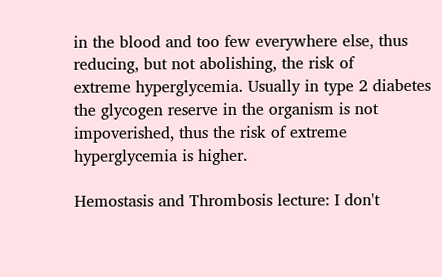in the blood and too few everywhere else, thus reducing, but not abolishing, the risk of
extreme hyperglycemia. Usually in type 2 diabetes the glycogen reserve in the organism is not
impoverished, thus the risk of extreme hyperglycemia is higher.

Hemostasis and Thrombosis lecture: I don't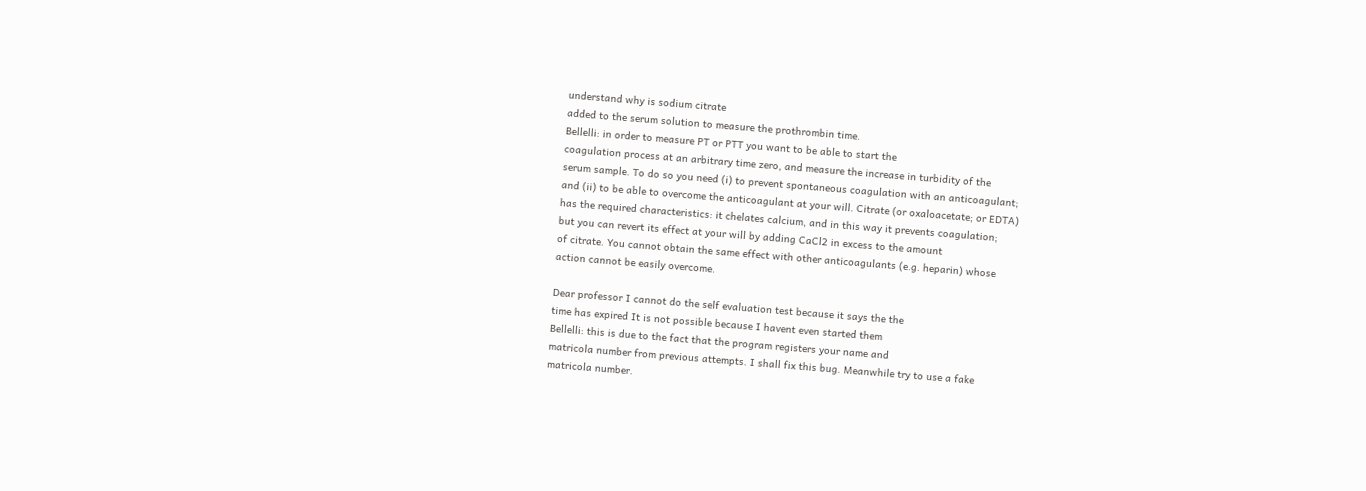understand why is sodium citrate
added to the serum solution to measure the prothrombin time.
Bellelli: in order to measure PT or PTT you want to be able to start the
coagulation process at an arbitrary time zero, and measure the increase in turbidity of the
serum sample. To do so you need (i) to prevent spontaneous coagulation with an anticoagulant;
and (ii) to be able to overcome the anticoagulant at your will. Citrate (or oxaloacetate; or EDTA)
has the required characteristics: it chelates calcium, and in this way it prevents coagulation;
but you can revert its effect at your will by adding CaCl2 in excess to the amount
of citrate. You cannot obtain the same effect with other anticoagulants (e.g. heparin) whose
action cannot be easily overcome.

Dear professor I cannot do the self evaluation test because it says the the
time has expired It is not possible because I havent even started them
Bellelli: this is due to the fact that the program registers your name and
matricola number from previous attempts. I shall fix this bug. Meanwhile try to use a fake
matricola number.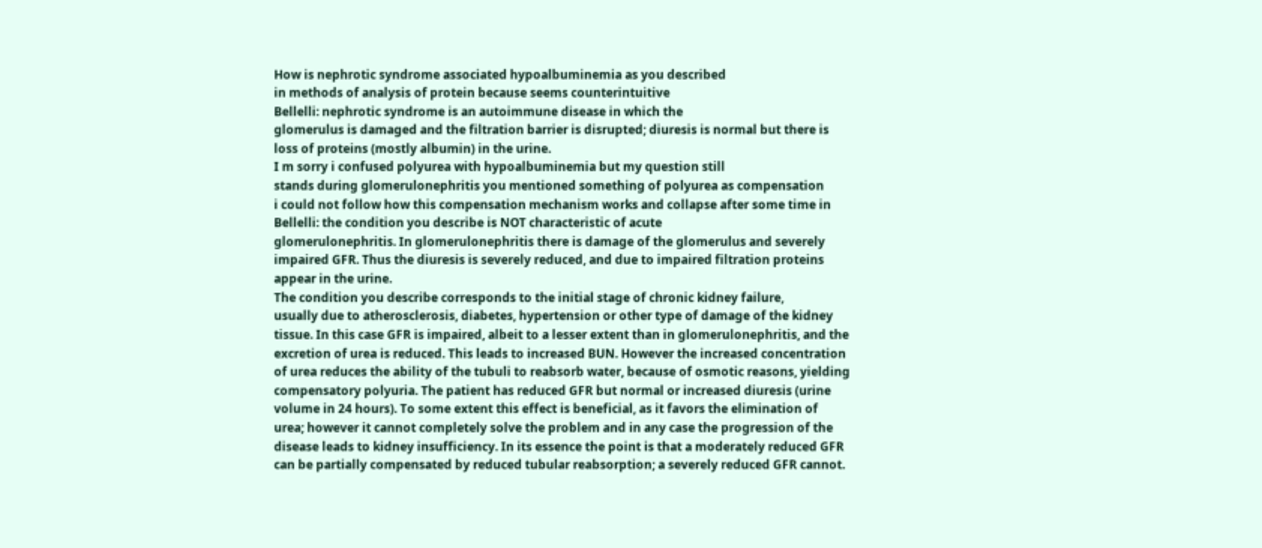How is nephrotic syndrome associated hypoalbuminemia as you described
in methods of analysis of protein because seems counterintuitive
Bellelli: nephrotic syndrome is an autoimmune disease in which the
glomerulus is damaged and the filtration barrier is disrupted; diuresis is normal but there is
loss of proteins (mostly albumin) in the urine.
I m sorry i confused polyurea with hypoalbuminemia but my question still
stands during glomerulonephritis you mentioned something of polyurea as compensation
i could not follow how this compensation mechanism works and collapse after some time in
Bellelli: the condition you describe is NOT characteristic of acute
glomerulonephritis. In glomerulonephritis there is damage of the glomerulus and severely
impaired GFR. Thus the diuresis is severely reduced, and due to impaired filtration proteins
appear in the urine.
The condition you describe corresponds to the initial stage of chronic kidney failure,
usually due to atherosclerosis, diabetes, hypertension or other type of damage of the kidney
tissue. In this case GFR is impaired, albeit to a lesser extent than in glomerulonephritis, and the
excretion of urea is reduced. This leads to increased BUN. However the increased concentration
of urea reduces the ability of the tubuli to reabsorb water, because of osmotic reasons, yielding
compensatory polyuria. The patient has reduced GFR but normal or increased diuresis (urine
volume in 24 hours). To some extent this effect is beneficial, as it favors the elimination of
urea; however it cannot completely solve the problem and in any case the progression of the
disease leads to kidney insufficiency. In its essence the point is that a moderately reduced GFR
can be partially compensated by reduced tubular reabsorption; a severely reduced GFR cannot.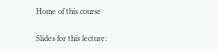Home of this course

Slides for this lecture: